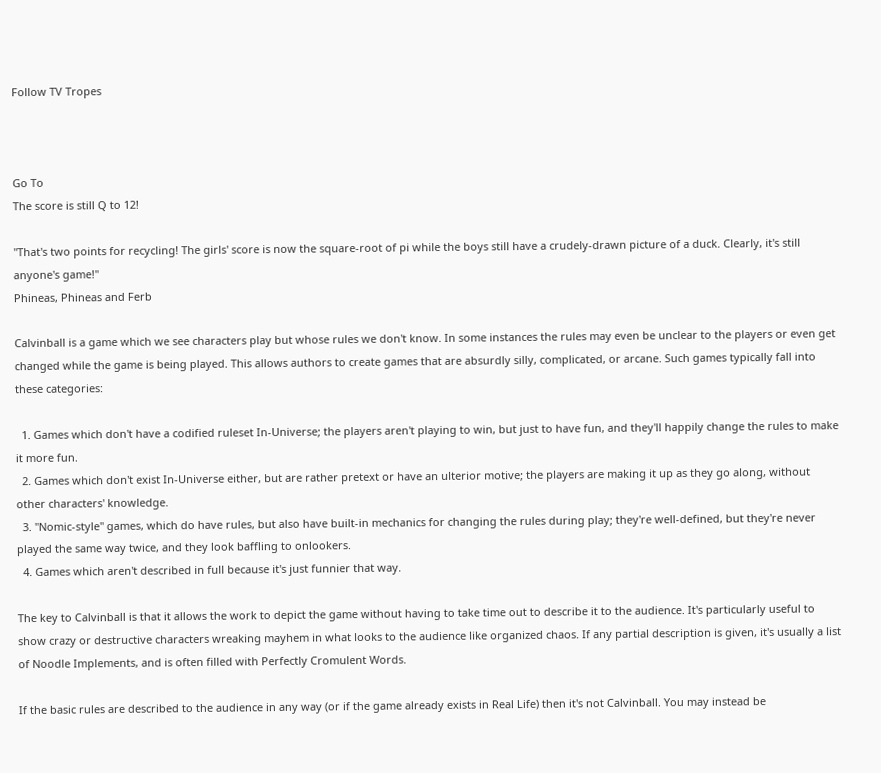Follow TV Tropes



Go To
The score is still Q to 12!

"That's two points for recycling! The girls' score is now the square-root of pi while the boys still have a crudely-drawn picture of a duck. Clearly, it's still anyone's game!"
Phineas, Phineas and Ferb

Calvinball is a game which we see characters play but whose rules we don't know. In some instances the rules may even be unclear to the players or even get changed while the game is being played. This allows authors to create games that are absurdly silly, complicated, or arcane. Such games typically fall into these categories:

  1. Games which don't have a codified ruleset In-Universe; the players aren't playing to win, but just to have fun, and they'll happily change the rules to make it more fun.
  2. Games which don't exist In-Universe either, but are rather pretext or have an ulterior motive; the players are making it up as they go along, without other characters' knowledge.
  3. "Nomic-style" games, which do have rules, but also have built-in mechanics for changing the rules during play; they're well-defined, but they're never played the same way twice, and they look baffling to onlookers.
  4. Games which aren't described in full because it's just funnier that way.

The key to Calvinball is that it allows the work to depict the game without having to take time out to describe it to the audience. It's particularly useful to show crazy or destructive characters wreaking mayhem in what looks to the audience like organized chaos. If any partial description is given, it's usually a list of Noodle Implements, and is often filled with Perfectly Cromulent Words.

If the basic rules are described to the audience in any way (or if the game already exists in Real Life) then it's not Calvinball. You may instead be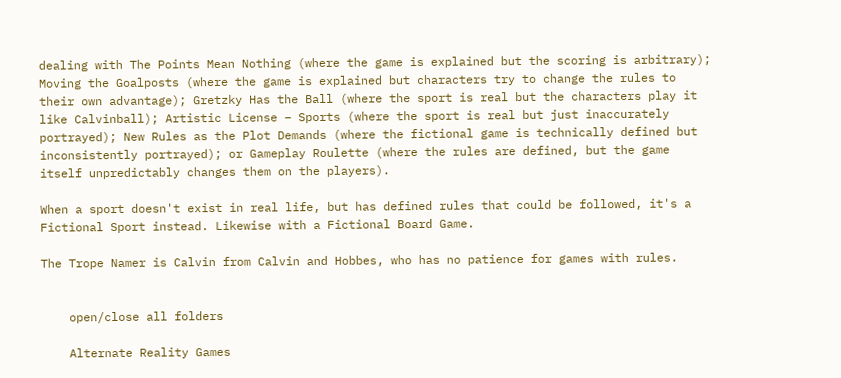dealing with The Points Mean Nothing (where the game is explained but the scoring is arbitrary); Moving the Goalposts (where the game is explained but characters try to change the rules to their own advantage); Gretzky Has the Ball (where the sport is real but the characters play it like Calvinball); Artistic License – Sports (where the sport is real but just inaccurately portrayed); New Rules as the Plot Demands (where the fictional game is technically defined but inconsistently portrayed); or Gameplay Roulette (where the rules are defined, but the game itself unpredictably changes them on the players).

When a sport doesn't exist in real life, but has defined rules that could be followed, it's a Fictional Sport instead. Likewise with a Fictional Board Game.

The Trope Namer is Calvin from Calvin and Hobbes, who has no patience for games with rules.


    open/close all folders

    Alternate Reality Games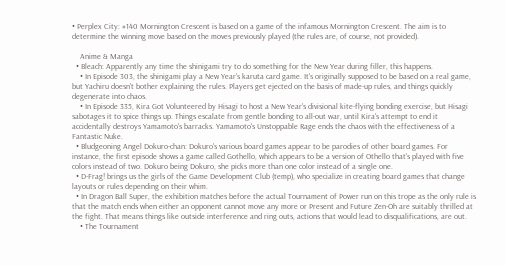• Perplex City: #140 Mornington Crescent is based on a game of the infamous Mornington Crescent. The aim is to determine the winning move based on the moves previously played (the rules are, of course, not provided).

    Anime & Manga
  • Bleach: Apparently any time the shinigami try to do something for the New Year during filler, this happens.
    • In Episode 303, the shinigami play a New Year's karuta card game. It's originally supposed to be based on a real game, but Yachiru doesn't bother explaining the rules. Players get ejected on the basis of made-up rules, and things quickly degenerate into chaos.
    • In Episode 335, Kira Got Volunteered by Hisagi to host a New Year's divisional kite-flying bonding exercise, but Hisagi sabotages it to spice things up. Things escalate from gentle bonding to all-out war, until Kira's attempt to end it accidentally destroys Yamamoto's barracks. Yamamoto's Unstoppable Rage ends the chaos with the effectiveness of a Fantastic Nuke.
  • Bludgeoning Angel Dokuro-chan: Dokuro's various board games appear to be parodies of other board games. For instance, the first episode shows a game called Gothello, which appears to be a version of Othello that's played with five colors instead of two. Dokuro being Dokuro, she picks more than one color instead of a single one.
  • D-Frag! brings us the girls of the Game Development Club (temp), who specialize in creating board games that change layouts or rules depending on their whim.
  • In Dragon Ball Super, the exhibition matches before the actual Tournament of Power run on this trope as the only rule is that the match ends when either an opponent cannot move any more or Present and Future Zen-Oh are suitably thrilled at the fight. That means things like outside interference and ring outs, actions that would lead to disqualifications, are out.
    • The Tournament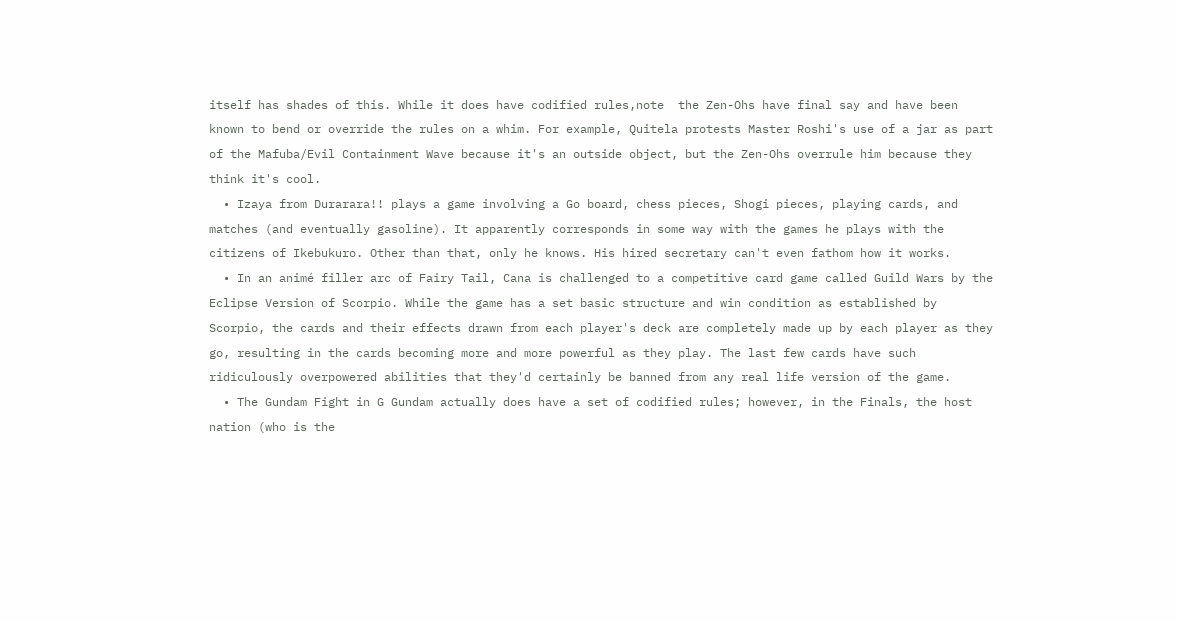itself has shades of this. While it does have codified rules,note  the Zen-Ohs have final say and have been known to bend or override the rules on a whim. For example, Quitela protests Master Roshi's use of a jar as part of the Mafuba/Evil Containment Wave because it's an outside object, but the Zen-Ohs overrule him because they think it's cool.
  • Izaya from Durarara!! plays a game involving a Go board, chess pieces, Shogi pieces, playing cards, and matches (and eventually gasoline). It apparently corresponds in some way with the games he plays with the citizens of Ikebukuro. Other than that, only he knows. His hired secretary can't even fathom how it works.
  • In an animé filler arc of Fairy Tail, Cana is challenged to a competitive card game called Guild Wars by the Eclipse Version of Scorpio. While the game has a set basic structure and win condition as established by Scorpio, the cards and their effects drawn from each player's deck are completely made up by each player as they go, resulting in the cards becoming more and more powerful as they play. The last few cards have such ridiculously overpowered abilities that they'd certainly be banned from any real life version of the game.
  • The Gundam Fight in G Gundam actually does have a set of codified rules; however, in the Finals, the host nation (who is the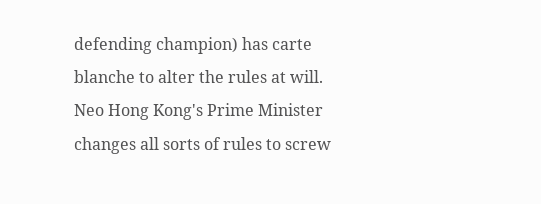defending champion) has carte blanche to alter the rules at will. Neo Hong Kong's Prime Minister changes all sorts of rules to screw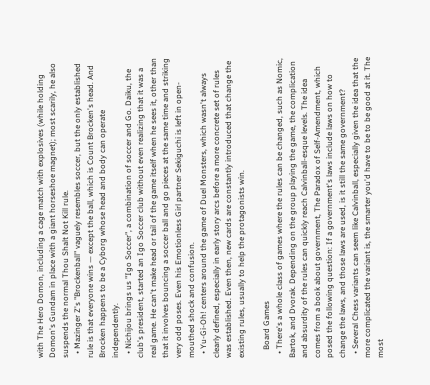with The Hero Domon, including a cage match with explosives (while holding Domon's Gundam in place with a giant horseshoe magnet); most scarily, he also suspends the normal Thou Shalt Not Kill rule.
  • Mazinger Z's "Brockenball" vaguely resembles soccer, but the only established rule is that everyone wins — except the ball, which is Count Brocken's head. And Brocken happens to be a Cyborg whose head and body can operate independently.
  • Nichijou brings us "Igo Soccer", a combination of soccer and Go. Daiku, the club's president, started an Igo Soccer club without even realizing that it was a real game. He can't make head or tail of the game itself when he sees it, other than that it involves bouncing a soccer ball and go pieces at the same time and striking very odd poses. Even his Emotionless Girl partner Sekiguchi is left in open-mouthed shock and confusion.
  • Yu-Gi-Oh! centers around the game of Duel Monsters, which wasn't always clearly defined, especially in early story arcs before a more concrete set of rules was established. Even then, new cards are constantly introduced that change the existing rules, usually to help the protagonists win.

    Board Games
  • There's a whole class of games where the rules can be changed, such as Nomic, Bartok, and Dvorak. Depending on the group playing the game, the complication and absurdity of the rules can quickly reach Calvinball-esque levels. The idea comes from a book about government, The Paradox of Self-Amendment, which posed the following question: If a government's laws include laws on how to change the laws, and those laws are used, is it still the same government?
  • Several Chess variants can seem like Calvinball, especially given the idea that the more complicated the variant is, the smarter you'd have to be to be good at it. The most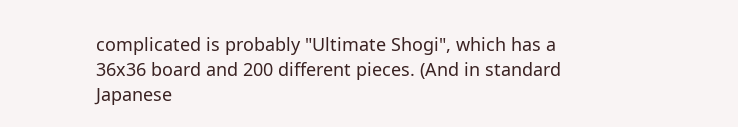complicated is probably "Ultimate Shogi", which has a 36x36 board and 200 different pieces. (And in standard Japanese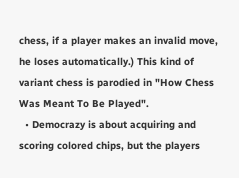chess, if a player makes an invalid move, he loses automatically.) This kind of variant chess is parodied in "How Chess Was Meant To Be Played".
  • Democrazy is about acquiring and scoring colored chips, but the players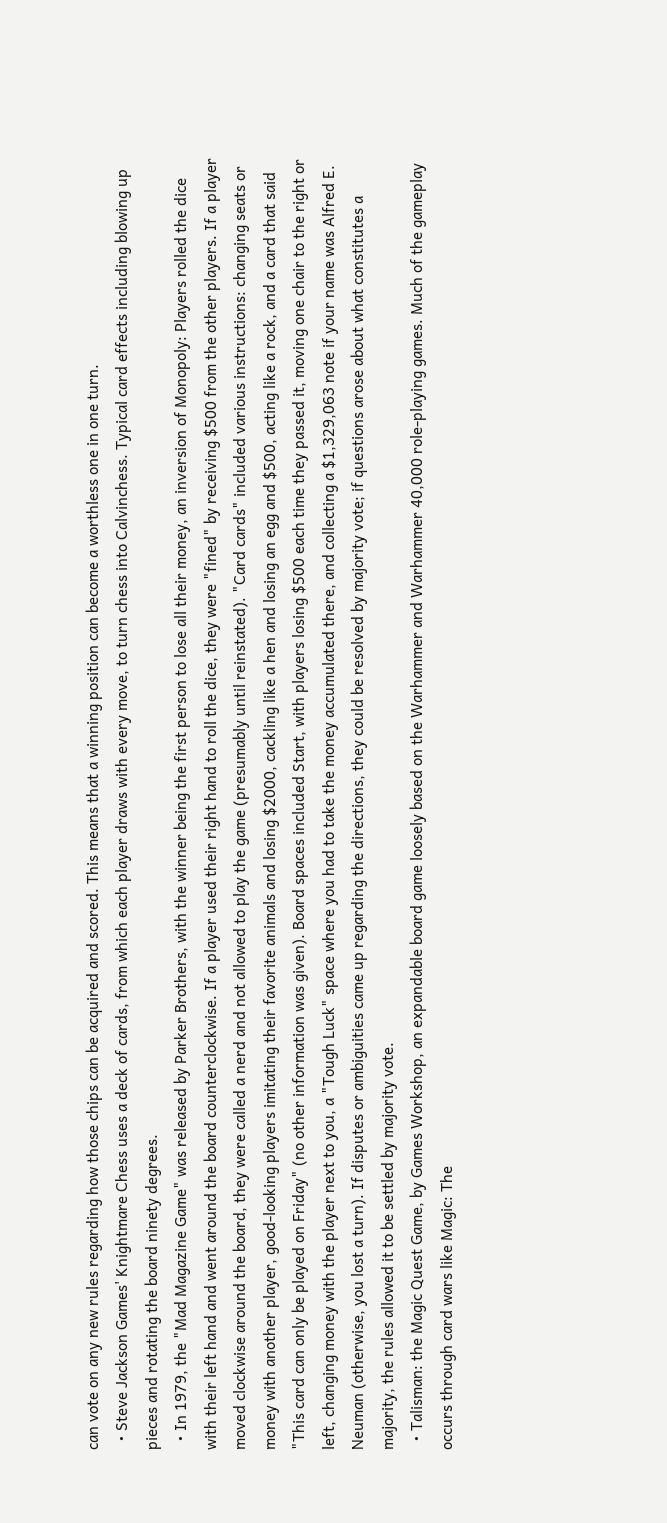can vote on any new rules regarding how those chips can be acquired and scored. This means that a winning position can become a worthless one in one turn.
  • Steve Jackson Games' Knightmare Chess uses a deck of cards, from which each player draws with every move, to turn chess into Calvinchess. Typical card effects including blowing up pieces and rotating the board ninety degrees.
  • In 1979, the "Mad Magazine Game" was released by Parker Brothers, with the winner being the first person to lose all their money, an inversion of Monopoly: Players rolled the dice with their left hand and went around the board counterclockwise. If a player used their right hand to roll the dice, they were "fined" by receiving $500 from the other players. If a player moved clockwise around the board, they were called a nerd and not allowed to play the game (presumably until reinstated). "Card cards" included various instructions: changing seats or money with another player, good-looking players imitating their favorite animals and losing $2000, cackling like a hen and losing an egg and $500, acting like a rock, and a card that said "This card can only be played on Friday" (no other information was given). Board spaces included Start, with players losing $500 each time they passed it, moving one chair to the right or left, changing money with the player next to you, a "Tough Luck" space where you had to take the money accumulated there, and collecting a $1,329,063 note if your name was Alfred E. Neuman (otherwise, you lost a turn). If disputes or ambiguities came up regarding the directions, they could be resolved by majority vote; if questions arose about what constitutes a majority, the rules allowed it to be settled by majority vote.
  • Talisman: the Magic Quest Game, by Games Workshop, an expandable board game loosely based on the Warhammer and Warhammer 40,000 role-playing games. Much of the gameplay occurs through card wars like Magic: The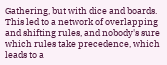Gathering, but with dice and boards. This led to a network of overlapping and shifting rules, and nobody's sure which rules take precedence, which leads to a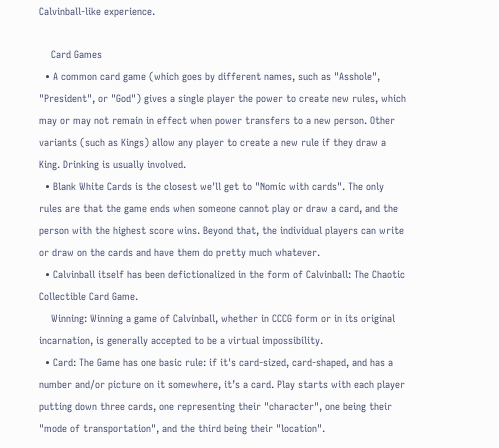Calvinball-like experience.

    Card Games
  • A common card game (which goes by different names, such as "Asshole", "President", or "God") gives a single player the power to create new rules, which may or may not remain in effect when power transfers to a new person. Other variants (such as Kings) allow any player to create a new rule if they draw a King. Drinking is usually involved.
  • Blank White Cards is the closest we'll get to "Nomic with cards". The only rules are that the game ends when someone cannot play or draw a card, and the person with the highest score wins. Beyond that, the individual players can write or draw on the cards and have them do pretty much whatever.
  • Calvinball itself has been defictionalized in the form of Calvinball: The Chaotic Collectible Card Game.
    Winning: Winning a game of Calvinball, whether in CCCG form or in its original incarnation, is generally accepted to be a virtual impossibility.
  • Card: The Game has one basic rule: if it's card-sized, card-shaped, and has a number and/or picture on it somewhere, it’s a card. Play starts with each player putting down three cards, one representing their "character", one being their "mode of transportation", and the third being their "location".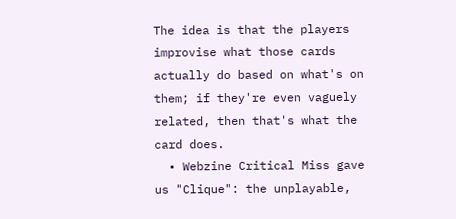The idea is that the players improvise what those cards actually do based on what's on them; if they're even vaguely related, then that's what the card does.
  • Webzine Critical Miss gave us "Clique": the unplayable,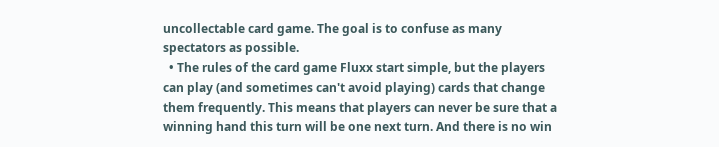uncollectable card game. The goal is to confuse as many spectators as possible.
  • The rules of the card game Fluxx start simple, but the players can play (and sometimes can't avoid playing) cards that change them frequently. This means that players can never be sure that a winning hand this turn will be one next turn. And there is no win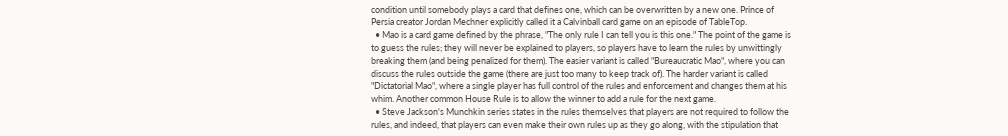condition until somebody plays a card that defines one, which can be overwritten by a new one. Prince of Persia creator Jordan Mechner explicitly called it a Calvinball card game on an episode of TableTop.
  • Mao is a card game defined by the phrase, "The only rule I can tell you is this one." The point of the game is to guess the rules; they will never be explained to players, so players have to learn the rules by unwittingly breaking them (and being penalized for them). The easier variant is called "Bureaucratic Mao", where you can discuss the rules outside the game (there are just too many to keep track of). The harder variant is called "Dictatorial Mao", where a single player has full control of the rules and enforcement and changes them at his whim. Another common House Rule is to allow the winner to add a rule for the next game.
  • Steve Jackson's Munchkin series states in the rules themselves that players are not required to follow the rules, and indeed, that players can even make their own rules up as they go along, with the stipulation that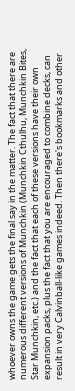whoever owns the game gets the final say in the matter. The fact that there are numerous different versions of Munchkin (Munchkin Cthulhu, Munchkin Bites, Star Munchkin, etc.) and the fact that each of these versions have their own expansion packs, plus the fact that you are encouraged to combine decks, can result in very Calvinball-like games indeed. Then there's bookmarks and other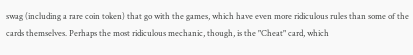swag (including a rare coin token) that go with the games, which have even more ridiculous rules than some of the cards themselves. Perhaps the most ridiculous mechanic, though, is the "Cheat" card, which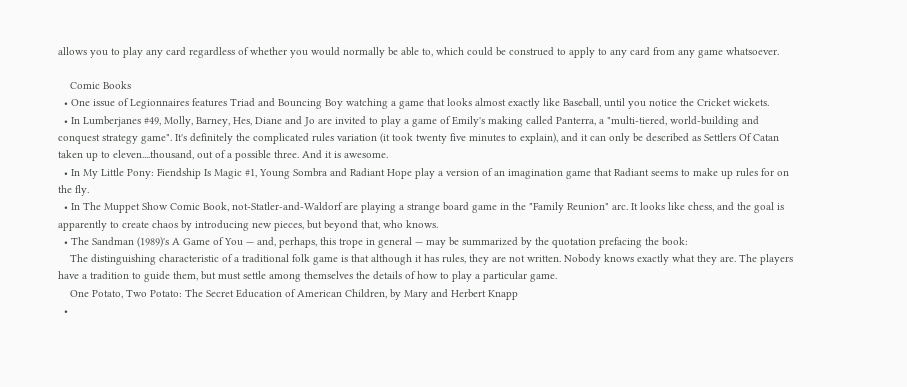allows you to play any card regardless of whether you would normally be able to, which could be construed to apply to any card from any game whatsoever.

    Comic Books
  • One issue of Legionnaires features Triad and Bouncing Boy watching a game that looks almost exactly like Baseball, until you notice the Cricket wickets.
  • In Lumberjanes #49, Molly, Barney, Hes, Diane and Jo are invited to play a game of Emily's making called Panterra, a "multi-tiered, world-building and conquest strategy game". It's definitely the complicated rules variation (it took twenty five minutes to explain), and it can only be described as Settlers Of Catan taken up to eleven....thousand, out of a possible three. And it is awesome.
  • In My Little Pony: Fiendship Is Magic #1, Young Sombra and Radiant Hope play a version of an imagination game that Radiant seems to make up rules for on the fly.
  • In The Muppet Show Comic Book, not-Statler-and-Waldorf are playing a strange board game in the "Family Reunion" arc. It looks like chess, and the goal is apparently to create chaos by introducing new pieces, but beyond that, who knows.
  • The Sandman (1989)'s A Game of You — and, perhaps, this trope in general — may be summarized by the quotation prefacing the book:
    The distinguishing characteristic of a traditional folk game is that although it has rules, they are not written. Nobody knows exactly what they are. The players have a tradition to guide them, but must settle among themselves the details of how to play a particular game.
    One Potato, Two Potato: The Secret Education of American Children, by Mary and Herbert Knapp
  •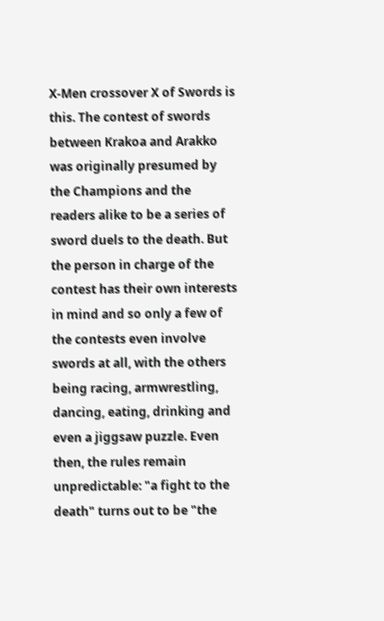X-Men crossover X of Swords is this. The contest of swords between Krakoa and Arakko was originally presumed by the Champions and the readers alike to be a series of sword duels to the death. But the person in charge of the contest has their own interests in mind and so only a few of the contests even involve swords at all, with the others being racing, armwrestling, dancing, eating, drinking and even a jiggsaw puzzle. Even then, the rules remain unpredictable: "a fight to the death" turns out to be "the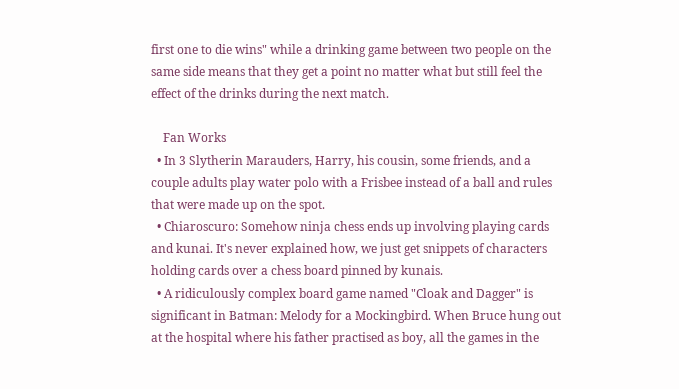first one to die wins" while a drinking game between two people on the same side means that they get a point no matter what but still feel the effect of the drinks during the next match.

    Fan Works
  • In 3 Slytherin Marauders, Harry, his cousin, some friends, and a couple adults play water polo with a Frisbee instead of a ball and rules that were made up on the spot.
  • Chiaroscuro: Somehow ninja chess ends up involving playing cards and kunai. It's never explained how, we just get snippets of characters holding cards over a chess board pinned by kunais.
  • A ridiculously complex board game named "Cloak and Dagger" is significant in Batman: Melody for a Mockingbird. When Bruce hung out at the hospital where his father practised as boy, all the games in the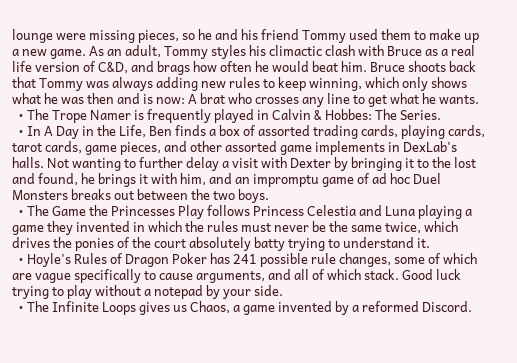lounge were missing pieces, so he and his friend Tommy used them to make up a new game. As an adult, Tommy styles his climactic clash with Bruce as a real life version of C&D, and brags how often he would beat him. Bruce shoots back that Tommy was always adding new rules to keep winning, which only shows what he was then and is now: A brat who crosses any line to get what he wants.
  • The Trope Namer is frequently played in Calvin & Hobbes: The Series.
  • In A Day in the Life, Ben finds a box of assorted trading cards, playing cards, tarot cards, game pieces, and other assorted game implements in DexLab's halls. Not wanting to further delay a visit with Dexter by bringing it to the lost and found, he brings it with him, and an impromptu game of ad hoc Duel Monsters breaks out between the two boys.
  • The Game the Princesses Play follows Princess Celestia and Luna playing a game they invented in which the rules must never be the same twice, which drives the ponies of the court absolutely batty trying to understand it.
  • Hoyle's Rules of Dragon Poker has 241 possible rule changes, some of which are vague specifically to cause arguments, and all of which stack. Good luck trying to play without a notepad by your side.
  • The Infinite Loops gives us Chaos, a game invented by a reformed Discord.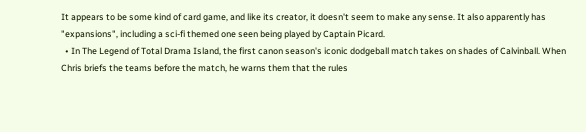It appears to be some kind of card game, and like its creator, it doesn't seem to make any sense. It also apparently has "expansions", including a sci-fi themed one seen being played by Captain Picard.
  • In The Legend of Total Drama Island, the first canon season's iconic dodgeball match takes on shades of Calvinball. When Chris briefs the teams before the match, he warns them that the rules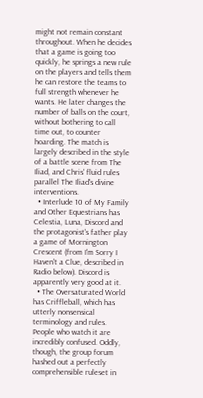might not remain constant throughout. When he decides that a game is going too quickly, he springs a new rule on the players and tells them he can restore the teams to full strength whenever he wants. He later changes the number of balls on the court, without bothering to call time out, to counter hoarding. The match is largely described in the style of a battle scene from The Iliad, and Chris' fluid rules parallel The Iliad's divine interventions.
  • Interlude 10 of My Family and Other Equestrians has Celestia, Luna, Discord and the protagonist's father play a game of Mornington Crescent (from I'm Sorry I Haven't a Clue, described in Radio below). Discord is apparently very good at it.
  • The Oversaturated World has Criffleball, which has utterly nonsensical terminology and rules. People who watch it are incredibly confused. Oddly, though, the group forum hashed out a perfectly comprehensible ruleset in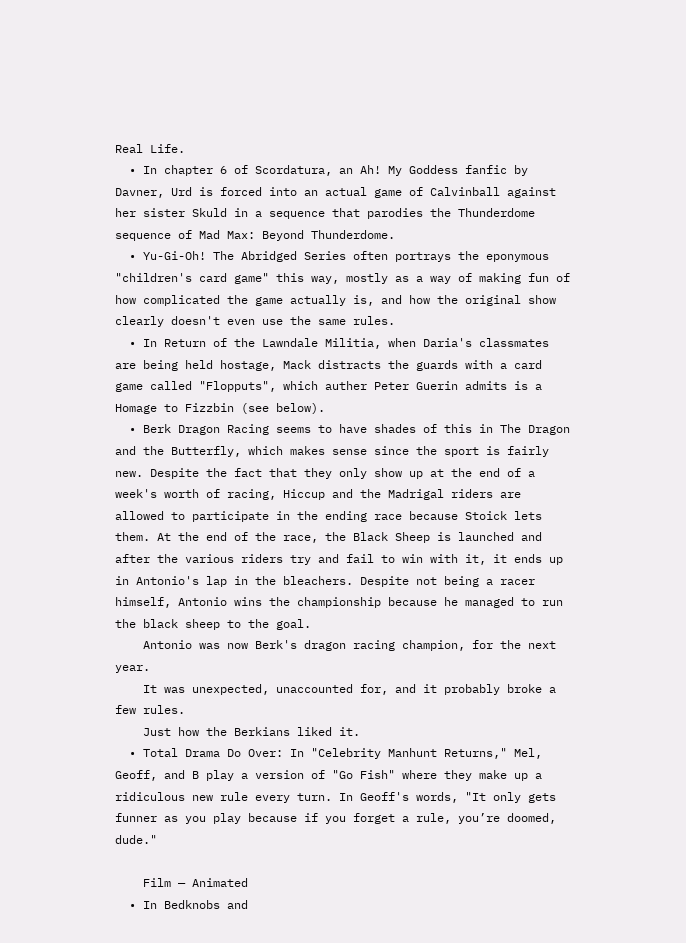Real Life.
  • In chapter 6 of Scordatura, an Ah! My Goddess fanfic by Davner, Urd is forced into an actual game of Calvinball against her sister Skuld in a sequence that parodies the Thunderdome sequence of Mad Max: Beyond Thunderdome.
  • Yu-Gi-Oh! The Abridged Series often portrays the eponymous "children's card game" this way, mostly as a way of making fun of how complicated the game actually is, and how the original show clearly doesn't even use the same rules.
  • In Return of the Lawndale Militia, when Daria's classmates are being held hostage, Mack distracts the guards with a card game called "Flopputs", which auther Peter Guerin admits is a Homage to Fizzbin (see below).
  • Berk Dragon Racing seems to have shades of this in The Dragon and the Butterfly, which makes sense since the sport is fairly new. Despite the fact that they only show up at the end of a week's worth of racing, Hiccup and the Madrigal riders are allowed to participate in the ending race because Stoick lets them. At the end of the race, the Black Sheep is launched and after the various riders try and fail to win with it, it ends up in Antonio's lap in the bleachers. Despite not being a racer himself, Antonio wins the championship because he managed to run the black sheep to the goal.
    Antonio was now Berk's dragon racing champion, for the next year.
    It was unexpected, unaccounted for, and it probably broke a few rules.
    Just how the Berkians liked it.
  • Total Drama Do Over: In "Celebrity Manhunt Returns," Mel, Geoff, and B play a version of "Go Fish" where they make up a ridiculous new rule every turn. In Geoff's words, "It only gets funner as you play because if you forget a rule, you’re doomed, dude."

    Film — Animated
  • In Bedknobs and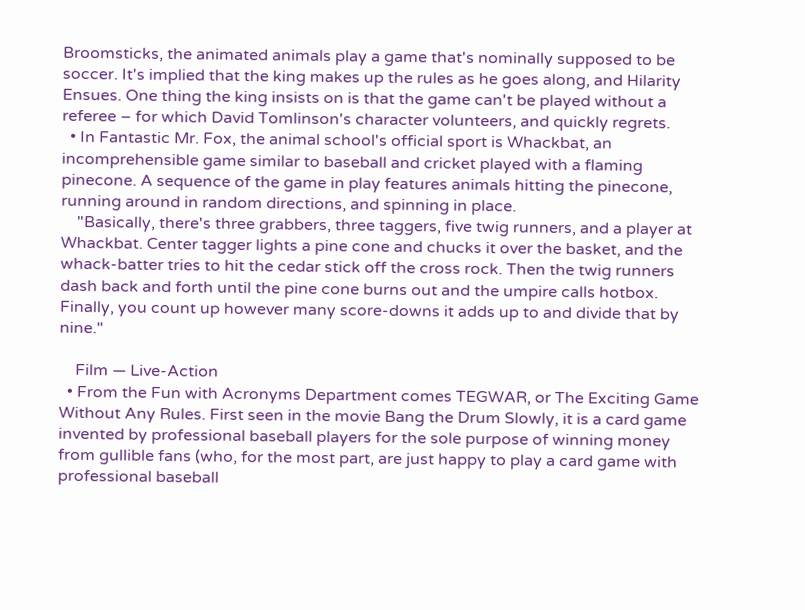Broomsticks, the animated animals play a game that's nominally supposed to be soccer. It's implied that the king makes up the rules as he goes along, and Hilarity Ensues. One thing the king insists on is that the game can't be played without a referee – for which David Tomlinson's character volunteers, and quickly regrets.
  • In Fantastic Mr. Fox, the animal school's official sport is Whackbat, an incomprehensible game similar to baseball and cricket played with a flaming pinecone. A sequence of the game in play features animals hitting the pinecone, running around in random directions, and spinning in place.
    "Basically, there's three grabbers, three taggers, five twig runners, and a player at Whackbat. Center tagger lights a pine cone and chucks it over the basket, and the whack-batter tries to hit the cedar stick off the cross rock. Then the twig runners dash back and forth until the pine cone burns out and the umpire calls hotbox. Finally, you count up however many score-downs it adds up to and divide that by nine."

    Film — Live-Action
  • From the Fun with Acronyms Department comes TEGWAR, or The Exciting Game Without Any Rules. First seen in the movie Bang the Drum Slowly, it is a card game invented by professional baseball players for the sole purpose of winning money from gullible fans (who, for the most part, are just happy to play a card game with professional baseball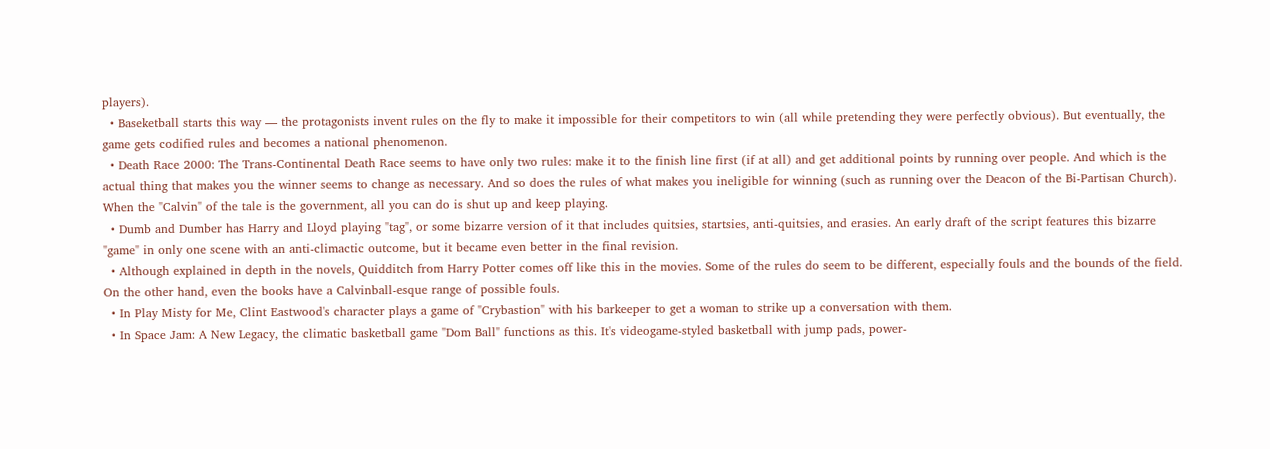players).
  • Baseketball starts this way — the protagonists invent rules on the fly to make it impossible for their competitors to win (all while pretending they were perfectly obvious). But eventually, the game gets codified rules and becomes a national phenomenon.
  • Death Race 2000: The Trans-Continental Death Race seems to have only two rules: make it to the finish line first (if at all) and get additional points by running over people. And which is the actual thing that makes you the winner seems to change as necessary. And so does the rules of what makes you ineligible for winning (such as running over the Deacon of the Bi-Partisan Church). When the "Calvin" of the tale is the government, all you can do is shut up and keep playing.
  • Dumb and Dumber has Harry and Lloyd playing "tag", or some bizarre version of it that includes quitsies, startsies, anti-quitsies, and erasies. An early draft of the script features this bizarre "game" in only one scene with an anti-climactic outcome, but it became even better in the final revision.
  • Although explained in depth in the novels, Quidditch from Harry Potter comes off like this in the movies. Some of the rules do seem to be different, especially fouls and the bounds of the field. On the other hand, even the books have a Calvinball-esque range of possible fouls.
  • In Play Misty for Me, Clint Eastwood's character plays a game of "Crybastion" with his barkeeper to get a woman to strike up a conversation with them.
  • In Space Jam: A New Legacy, the climatic basketball game "Dom Ball" functions as this. It's videogame-styled basketball with jump pads, power-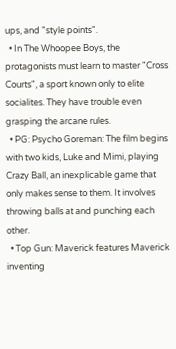ups, and "style points".
  • In The Whoopee Boys, the protagonists must learn to master "Cross Courts", a sport known only to elite socialites. They have trouble even grasping the arcane rules.
  • PG: Psycho Goreman: The film begins with two kids, Luke and Mimi, playing Crazy Ball, an inexplicable game that only makes sense to them. It involves throwing balls at and punching each other.
  • Top Gun: Maverick features Maverick inventing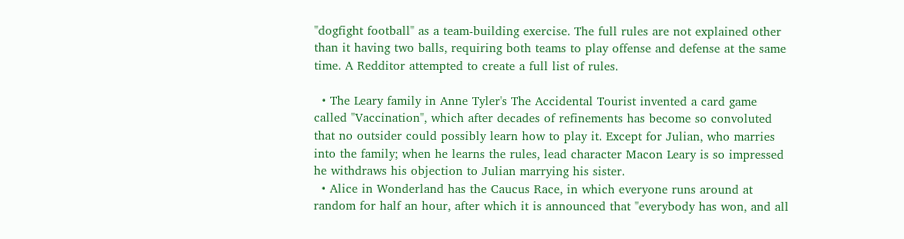"dogfight football" as a team-building exercise. The full rules are not explained other than it having two balls, requiring both teams to play offense and defense at the same time. A Redditor attempted to create a full list of rules.

  • The Leary family in Anne Tyler's The Accidental Tourist invented a card game called "Vaccination", which after decades of refinements has become so convoluted that no outsider could possibly learn how to play it. Except for Julian, who marries into the family; when he learns the rules, lead character Macon Leary is so impressed he withdraws his objection to Julian marrying his sister.
  • Alice in Wonderland has the Caucus Race, in which everyone runs around at random for half an hour, after which it is announced that "everybody has won, and all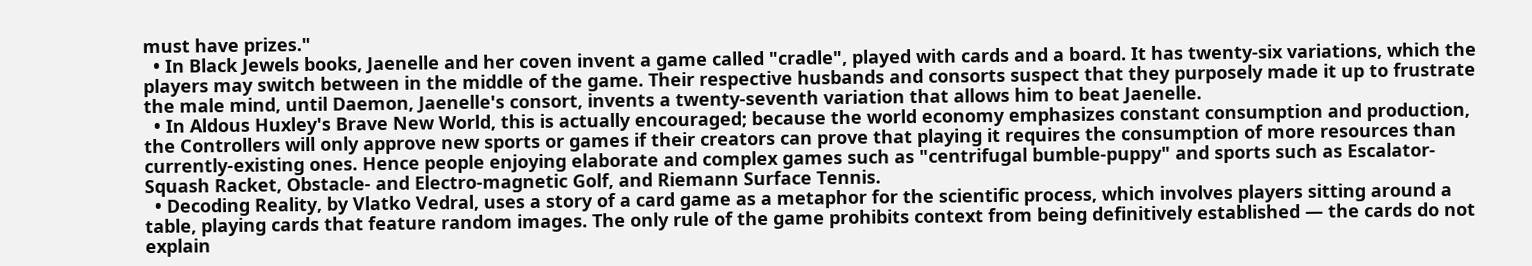must have prizes."
  • In Black Jewels books, Jaenelle and her coven invent a game called "cradle", played with cards and a board. It has twenty-six variations, which the players may switch between in the middle of the game. Their respective husbands and consorts suspect that they purposely made it up to frustrate the male mind, until Daemon, Jaenelle's consort, invents a twenty-seventh variation that allows him to beat Jaenelle.
  • In Aldous Huxley's Brave New World, this is actually encouraged; because the world economy emphasizes constant consumption and production, the Controllers will only approve new sports or games if their creators can prove that playing it requires the consumption of more resources than currently-existing ones. Hence people enjoying elaborate and complex games such as "centrifugal bumble-puppy" and sports such as Escalator-Squash Racket, Obstacle- and Electro-magnetic Golf, and Riemann Surface Tennis.
  • Decoding Reality, by Vlatko Vedral, uses a story of a card game as a metaphor for the scientific process, which involves players sitting around a table, playing cards that feature random images. The only rule of the game prohibits context from being definitively established — the cards do not explain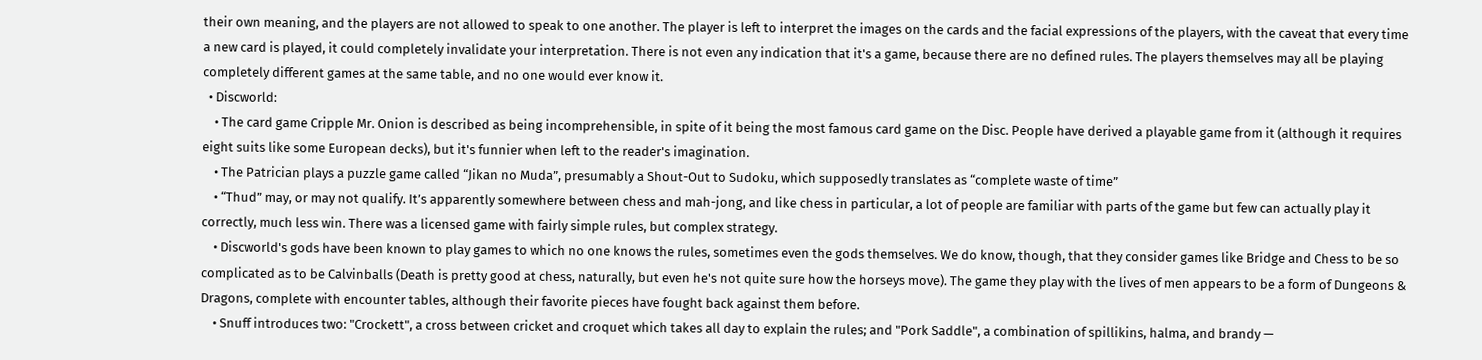their own meaning, and the players are not allowed to speak to one another. The player is left to interpret the images on the cards and the facial expressions of the players, with the caveat that every time a new card is played, it could completely invalidate your interpretation. There is not even any indication that it's a game, because there are no defined rules. The players themselves may all be playing completely different games at the same table, and no one would ever know it.
  • Discworld:
    • The card game Cripple Mr. Onion is described as being incomprehensible, in spite of it being the most famous card game on the Disc. People have derived a playable game from it (although it requires eight suits like some European decks), but it's funnier when left to the reader's imagination.
    • The Patrician plays a puzzle game called “Jikan no Muda”, presumably a Shout-Out to Sudoku, which supposedly translates as “complete waste of time”
    • “Thud” may, or may not qualify. It’s apparently somewhere between chess and mah-jong, and like chess in particular, a lot of people are familiar with parts of the game but few can actually play it correctly, much less win. There was a licensed game with fairly simple rules, but complex strategy.
    • Discworld's gods have been known to play games to which no one knows the rules, sometimes even the gods themselves. We do know, though, that they consider games like Bridge and Chess to be so complicated as to be Calvinballs (Death is pretty good at chess, naturally, but even he's not quite sure how the horseys move). The game they play with the lives of men appears to be a form of Dungeons & Dragons, complete with encounter tables, although their favorite pieces have fought back against them before.
    • Snuff introduces two: "Crockett", a cross between cricket and croquet which takes all day to explain the rules; and "Pork Saddle", a combination of spillikins, halma, and brandy —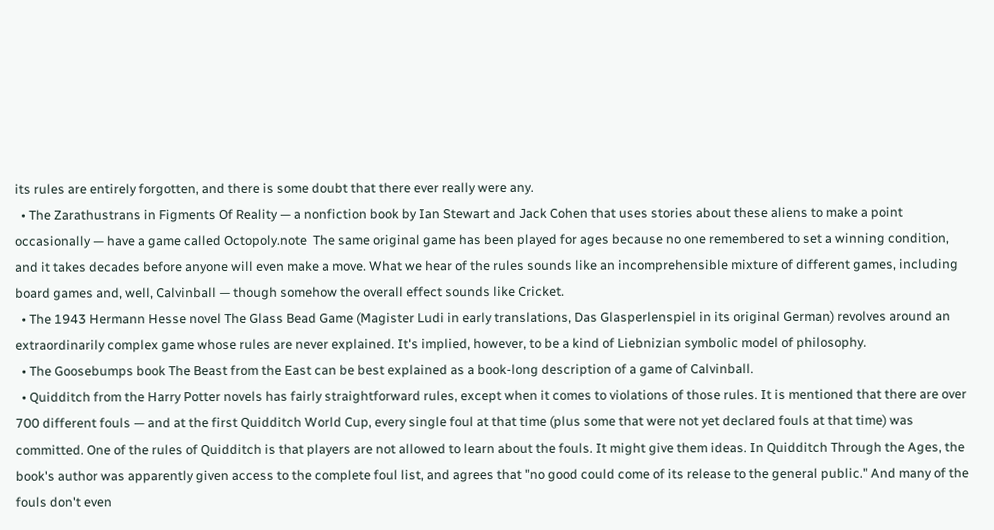its rules are entirely forgotten, and there is some doubt that there ever really were any.
  • The Zarathustrans in Figments Of Reality — a nonfiction book by Ian Stewart and Jack Cohen that uses stories about these aliens to make a point occasionally — have a game called Octopoly.note  The same original game has been played for ages because no one remembered to set a winning condition, and it takes decades before anyone will even make a move. What we hear of the rules sounds like an incomprehensible mixture of different games, including board games and, well, Calvinball — though somehow the overall effect sounds like Cricket.
  • The 1943 Hermann Hesse novel The Glass Bead Game (Magister Ludi in early translations, Das Glasperlenspiel in its original German) revolves around an extraordinarily complex game whose rules are never explained. It's implied, however, to be a kind of Liebnizian symbolic model of philosophy.
  • The Goosebumps book The Beast from the East can be best explained as a book-long description of a game of Calvinball.
  • Quidditch from the Harry Potter novels has fairly straightforward rules, except when it comes to violations of those rules. It is mentioned that there are over 700 different fouls — and at the first Quidditch World Cup, every single foul at that time (plus some that were not yet declared fouls at that time) was committed. One of the rules of Quidditch is that players are not allowed to learn about the fouls. It might give them ideas. In Quidditch Through the Ages, the book's author was apparently given access to the complete foul list, and agrees that "no good could come of its release to the general public." And many of the fouls don't even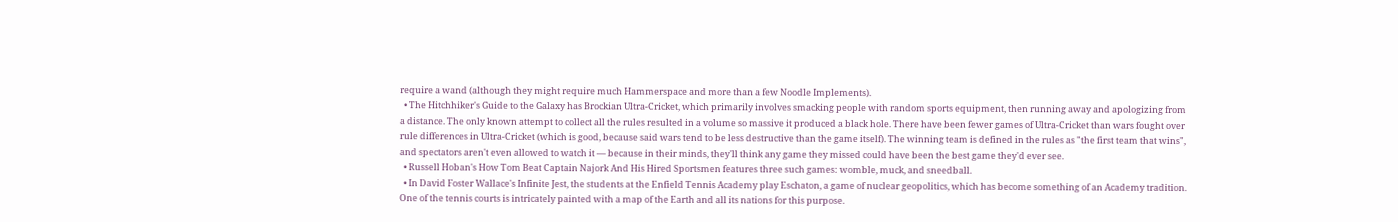require a wand (although they might require much Hammerspace and more than a few Noodle Implements).
  • The Hitchhiker's Guide to the Galaxy has Brockian Ultra-Cricket, which primarily involves smacking people with random sports equipment, then running away and apologizing from a distance. The only known attempt to collect all the rules resulted in a volume so massive it produced a black hole. There have been fewer games of Ultra-Cricket than wars fought over rule differences in Ultra-Cricket (which is good, because said wars tend to be less destructive than the game itself). The winning team is defined in the rules as "the first team that wins", and spectators aren't even allowed to watch it — because in their minds, they'll think any game they missed could have been the best game they'd ever see.
  • Russell Hoban's How Tom Beat Captain Najork And His Hired Sportsmen features three such games: womble, muck, and sneedball.
  • In David Foster Wallace's Infinite Jest, the students at the Enfield Tennis Academy play Eschaton, a game of nuclear geopolitics, which has become something of an Academy tradition. One of the tennis courts is intricately painted with a map of the Earth and all its nations for this purpose.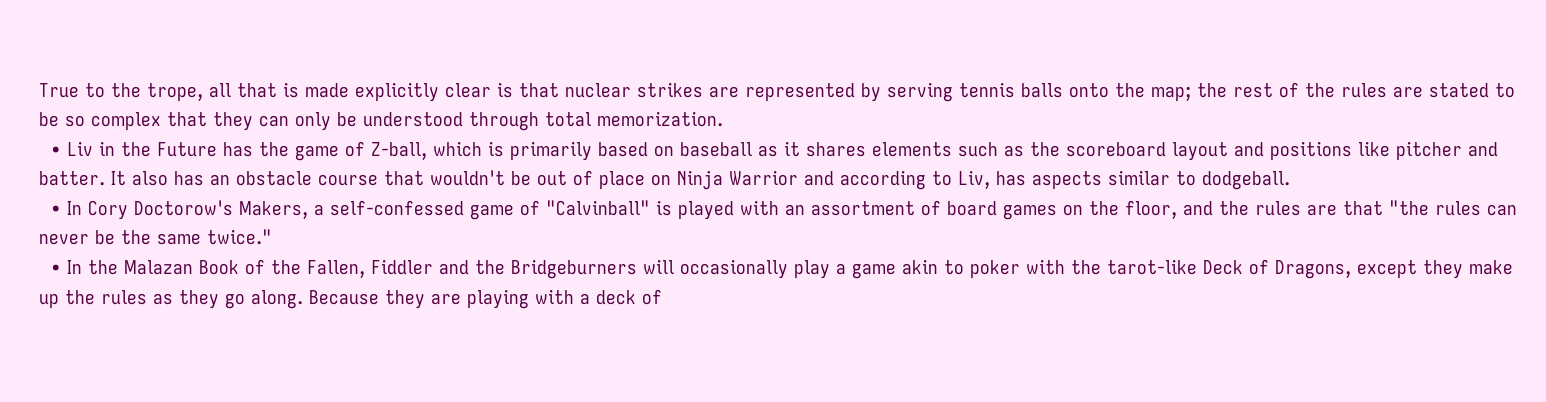True to the trope, all that is made explicitly clear is that nuclear strikes are represented by serving tennis balls onto the map; the rest of the rules are stated to be so complex that they can only be understood through total memorization.
  • Liv in the Future has the game of Z-ball, which is primarily based on baseball as it shares elements such as the scoreboard layout and positions like pitcher and batter. It also has an obstacle course that wouldn't be out of place on Ninja Warrior and according to Liv, has aspects similar to dodgeball.
  • In Cory Doctorow's Makers, a self-confessed game of "Calvinball" is played with an assortment of board games on the floor, and the rules are that "the rules can never be the same twice."
  • In the Malazan Book of the Fallen, Fiddler and the Bridgeburners will occasionally play a game akin to poker with the tarot-like Deck of Dragons, except they make up the rules as they go along. Because they are playing with a deck of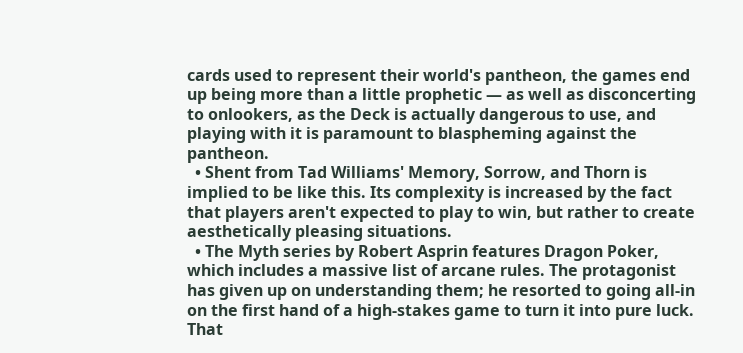cards used to represent their world's pantheon, the games end up being more than a little prophetic — as well as disconcerting to onlookers, as the Deck is actually dangerous to use, and playing with it is paramount to blaspheming against the pantheon.
  • Shent from Tad Williams' Memory, Sorrow, and Thorn is implied to be like this. Its complexity is increased by the fact that players aren't expected to play to win, but rather to create aesthetically pleasing situations.
  • The Myth series by Robert Asprin features Dragon Poker, which includes a massive list of arcane rules. The protagonist has given up on understanding them; he resorted to going all-in on the first hand of a high-stakes game to turn it into pure luck. That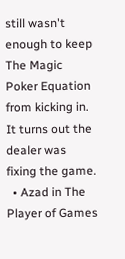still wasn't enough to keep The Magic Poker Equation from kicking in. It turns out the dealer was fixing the game.
  • Azad in The Player of Games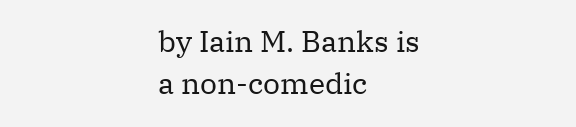by Iain M. Banks is a non-comedic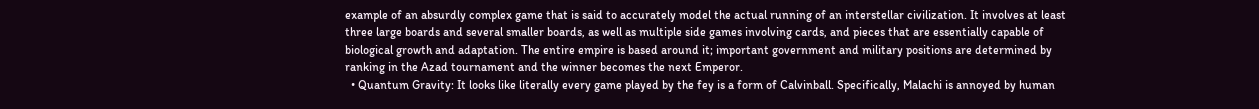example of an absurdly complex game that is said to accurately model the actual running of an interstellar civilization. It involves at least three large boards and several smaller boards, as well as multiple side games involving cards, and pieces that are essentially capable of biological growth and adaptation. The entire empire is based around it; important government and military positions are determined by ranking in the Azad tournament and the winner becomes the next Emperor.
  • Quantum Gravity: It looks like literally every game played by the fey is a form of Calvinball. Specifically, Malachi is annoyed by human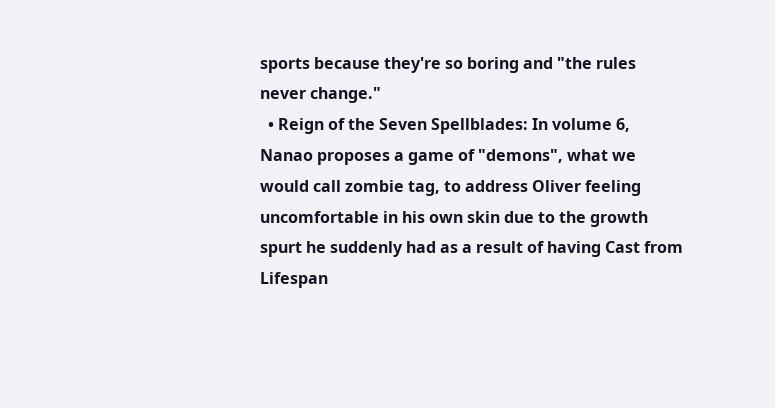sports because they're so boring and "the rules never change."
  • Reign of the Seven Spellblades: In volume 6, Nanao proposes a game of "demons", what we would call zombie tag, to address Oliver feeling uncomfortable in his own skin due to the growth spurt he suddenly had as a result of having Cast from Lifespan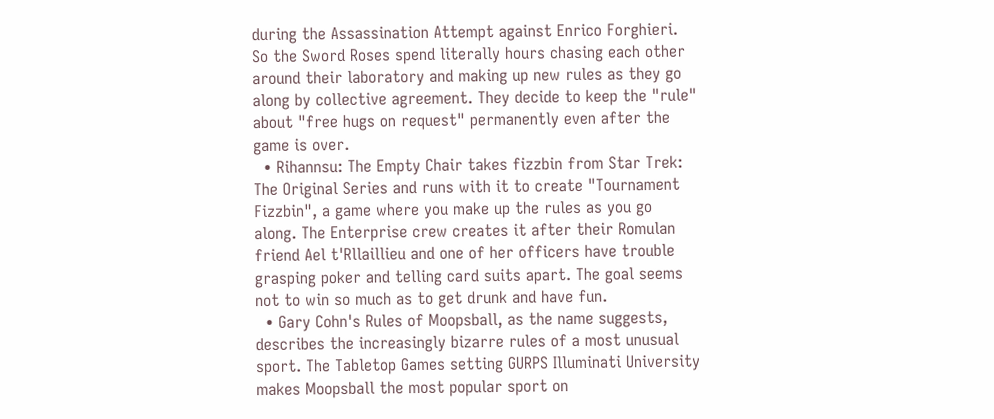during the Assassination Attempt against Enrico Forghieri. So the Sword Roses spend literally hours chasing each other around their laboratory and making up new rules as they go along by collective agreement. They decide to keep the "rule" about "free hugs on request" permanently even after the game is over.
  • Rihannsu: The Empty Chair takes fizzbin from Star Trek: The Original Series and runs with it to create "Tournament Fizzbin", a game where you make up the rules as you go along. The Enterprise crew creates it after their Romulan friend Ael t'Rllaillieu and one of her officers have trouble grasping poker and telling card suits apart. The goal seems not to win so much as to get drunk and have fun.
  • Gary Cohn's Rules of Moopsball, as the name suggests, describes the increasingly bizarre rules of a most unusual sport. The Tabletop Games setting GURPS Illuminati University makes Moopsball the most popular sport on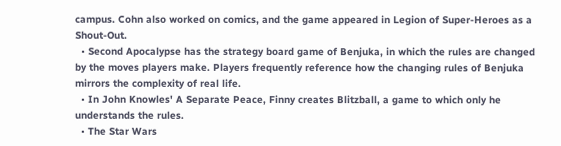campus. Cohn also worked on comics, and the game appeared in Legion of Super-Heroes as a Shout-Out.
  • Second Apocalypse has the strategy board game of Benjuka, in which the rules are changed by the moves players make. Players frequently reference how the changing rules of Benjuka mirrors the complexity of real life.
  • In John Knowles' A Separate Peace, Finny creates Blitzball, a game to which only he understands the rules.
  • The Star Wars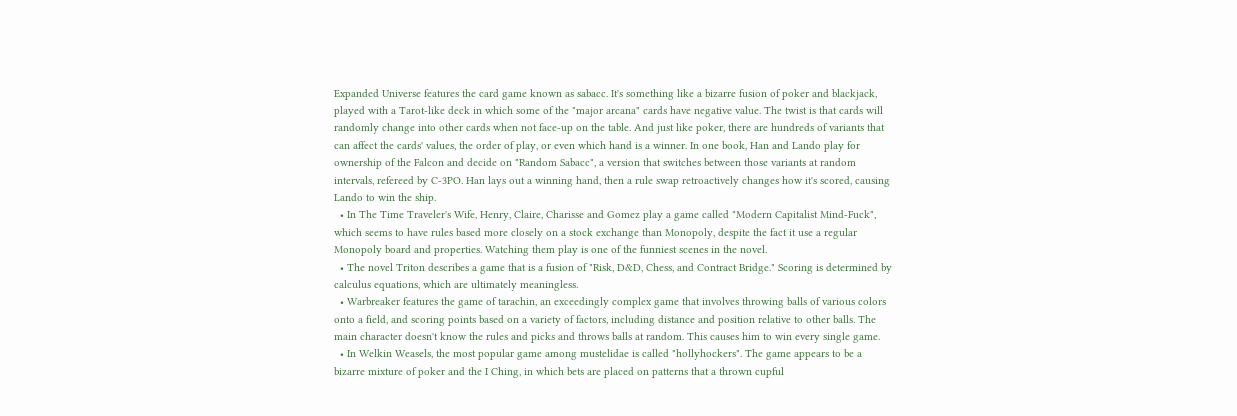Expanded Universe features the card game known as sabacc. It's something like a bizarre fusion of poker and blackjack, played with a Tarot-like deck in which some of the "major arcana" cards have negative value. The twist is that cards will randomly change into other cards when not face-up on the table. And just like poker, there are hundreds of variants that can affect the cards' values, the order of play, or even which hand is a winner. In one book, Han and Lando play for ownership of the Falcon and decide on "Random Sabacc", a version that switches between those variants at random intervals, refereed by C-3PO. Han lays out a winning hand, then a rule swap retroactively changes how it's scored, causing Lando to win the ship.
  • In The Time Traveler's Wife, Henry, Claire, Charisse and Gomez play a game called "Modern Capitalist Mind-Fuck", which seems to have rules based more closely on a stock exchange than Monopoly, despite the fact it use a regular Monopoly board and properties. Watching them play is one of the funniest scenes in the novel.
  • The novel Triton describes a game that is a fusion of "Risk, D&D, Chess, and Contract Bridge." Scoring is determined by calculus equations, which are ultimately meaningless.
  • Warbreaker features the game of tarachin, an exceedingly complex game that involves throwing balls of various colors onto a field, and scoring points based on a variety of factors, including distance and position relative to other balls. The main character doesn't know the rules and picks and throws balls at random. This causes him to win every single game.
  • In Welkin Weasels, the most popular game among mustelidae is called "hollyhockers". The game appears to be a bizarre mixture of poker and the I Ching, in which bets are placed on patterns that a thrown cupful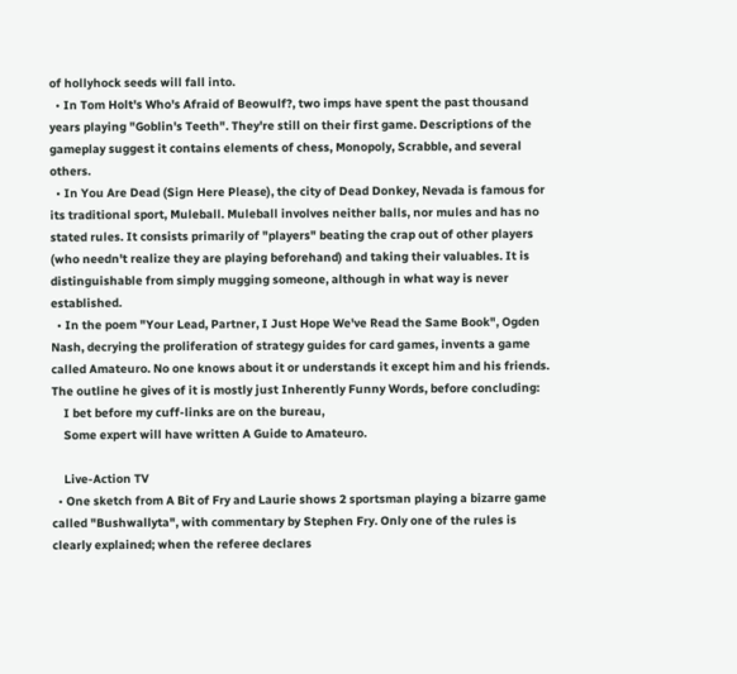of hollyhock seeds will fall into.
  • In Tom Holt's Who's Afraid of Beowulf?, two imps have spent the past thousand years playing "Goblin's Teeth". They're still on their first game. Descriptions of the gameplay suggest it contains elements of chess, Monopoly, Scrabble, and several others.
  • In You Are Dead (Sign Here Please), the city of Dead Donkey, Nevada is famous for its traditional sport, Muleball. Muleball involves neither balls, nor mules and has no stated rules. It consists primarily of "players" beating the crap out of other players (who needn't realize they are playing beforehand) and taking their valuables. It is distinguishable from simply mugging someone, although in what way is never established.
  • In the poem "Your Lead, Partner, I Just Hope We've Read the Same Book", Ogden Nash, decrying the proliferation of strategy guides for card games, invents a game called Amateuro. No one knows about it or understands it except him and his friends. The outline he gives of it is mostly just Inherently Funny Words, before concluding:
    I bet before my cuff-links are on the bureau,
    Some expert will have written A Guide to Amateuro.

    Live-Action TV
  • One sketch from A Bit of Fry and Laurie shows 2 sportsman playing a bizarre game called "Bushwallyta", with commentary by Stephen Fry. Only one of the rules is clearly explained; when the referee declares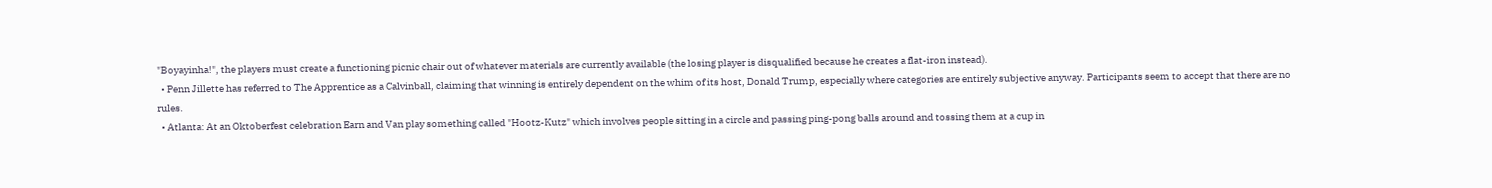"Boyayinha!", the players must create a functioning picnic chair out of whatever materials are currently available (the losing player is disqualified because he creates a flat-iron instead).
  • Penn Jillette has referred to The Apprentice as a Calvinball, claiming that winning is entirely dependent on the whim of its host, Donald Trump, especially where categories are entirely subjective anyway. Participants seem to accept that there are no rules.
  • Atlanta: At an Oktoberfest celebration Earn and Van play something called "Hootz-Kutz" which involves people sitting in a circle and passing ping-pong balls around and tossing them at a cup in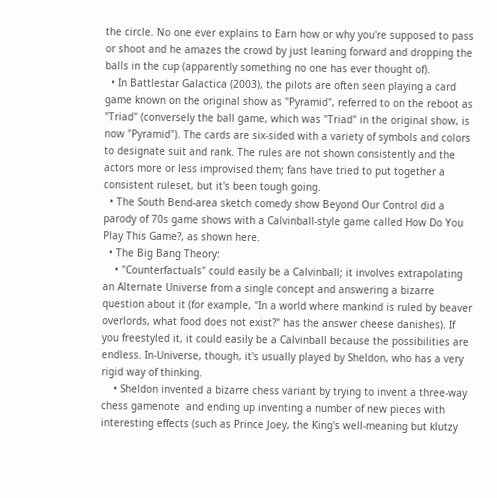the circle. No one ever explains to Earn how or why you're supposed to pass or shoot and he amazes the crowd by just leaning forward and dropping the balls in the cup (apparently something no one has ever thought of).
  • In Battlestar Galactica (2003), the pilots are often seen playing a card game known on the original show as "Pyramid", referred to on the reboot as "Triad" (conversely the ball game, which was "Triad" in the original show, is now "Pyramid"). The cards are six-sided with a variety of symbols and colors to designate suit and rank. The rules are not shown consistently and the actors more or less improvised them; fans have tried to put together a consistent ruleset, but it's been tough going.
  • The South Bend-area sketch comedy show Beyond Our Control did a parody of 70s game shows with a Calvinball-style game called How Do You Play This Game?, as shown here.
  • The Big Bang Theory:
    • "Counterfactuals" could easily be a Calvinball; it involves extrapolating an Alternate Universe from a single concept and answering a bizarre question about it (for example, "In a world where mankind is ruled by beaver overlords, what food does not exist?" has the answer cheese danishes). If you freestyled it, it could easily be a Calvinball because the possibilities are endless. In-Universe, though, it's usually played by Sheldon, who has a very rigid way of thinking.
    • Sheldon invented a bizarre chess variant by trying to invent a three-way chess gamenote  and ending up inventing a number of new pieces with interesting effects (such as Prince Joey, the King's well-meaning but klutzy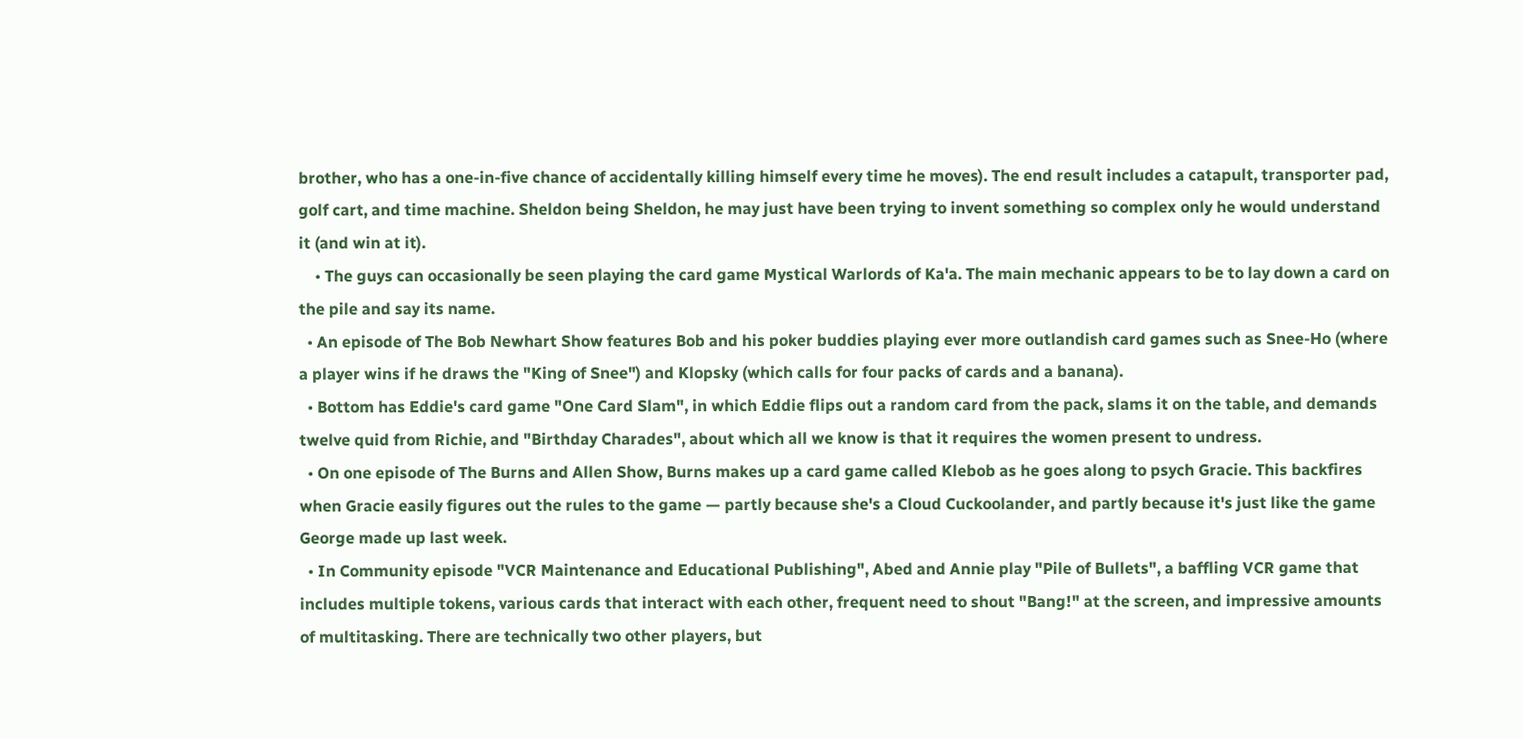brother, who has a one-in-five chance of accidentally killing himself every time he moves). The end result includes a catapult, transporter pad, golf cart, and time machine. Sheldon being Sheldon, he may just have been trying to invent something so complex only he would understand it (and win at it).
    • The guys can occasionally be seen playing the card game Mystical Warlords of Ka'a. The main mechanic appears to be to lay down a card on the pile and say its name.
  • An episode of The Bob Newhart Show features Bob and his poker buddies playing ever more outlandish card games such as Snee-Ho (where a player wins if he draws the "King of Snee") and Klopsky (which calls for four packs of cards and a banana).
  • Bottom has Eddie's card game "One Card Slam", in which Eddie flips out a random card from the pack, slams it on the table, and demands twelve quid from Richie, and "Birthday Charades", about which all we know is that it requires the women present to undress.
  • On one episode of The Burns and Allen Show, Burns makes up a card game called Klebob as he goes along to psych Gracie. This backfires when Gracie easily figures out the rules to the game — partly because she's a Cloud Cuckoolander, and partly because it's just like the game George made up last week.
  • In Community episode "VCR Maintenance and Educational Publishing", Abed and Annie play "Pile of Bullets", a baffling VCR game that includes multiple tokens, various cards that interact with each other, frequent need to shout "Bang!" at the screen, and impressive amounts of multitasking. There are technically two other players, but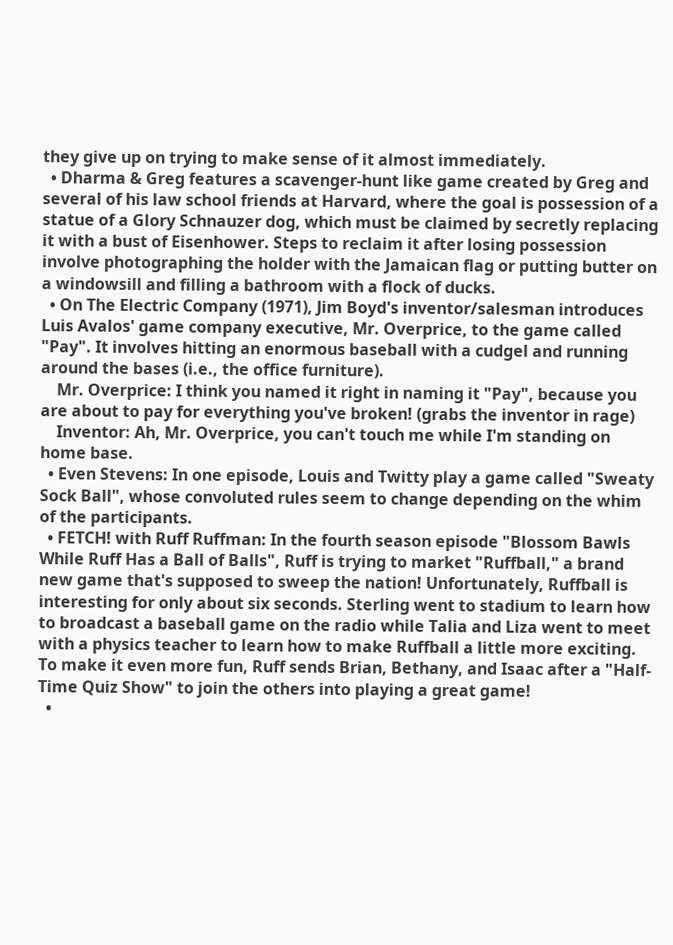they give up on trying to make sense of it almost immediately.
  • Dharma & Greg features a scavenger-hunt like game created by Greg and several of his law school friends at Harvard, where the goal is possession of a statue of a Glory Schnauzer dog, which must be claimed by secretly replacing it with a bust of Eisenhower. Steps to reclaim it after losing possession involve photographing the holder with the Jamaican flag or putting butter on a windowsill and filling a bathroom with a flock of ducks.
  • On The Electric Company (1971), Jim Boyd's inventor/salesman introduces Luis Avalos' game company executive, Mr. Overprice, to the game called "Pay". It involves hitting an enormous baseball with a cudgel and running around the bases (i.e., the office furniture).
    Mr. Overprice: I think you named it right in naming it "Pay", because you are about to pay for everything you've broken! (grabs the inventor in rage)
    Inventor: Ah, Mr. Overprice, you can't touch me while I'm standing on home base.
  • Even Stevens: In one episode, Louis and Twitty play a game called "Sweaty Sock Ball", whose convoluted rules seem to change depending on the whim of the participants.
  • FETCH! with Ruff Ruffman: In the fourth season episode "Blossom Bawls While Ruff Has a Ball of Balls", Ruff is trying to market "Ruffball," a brand new game that's supposed to sweep the nation! Unfortunately, Ruffball is interesting for only about six seconds. Sterling went to stadium to learn how to broadcast a baseball game on the radio while Talia and Liza went to meet with a physics teacher to learn how to make Ruffball a little more exciting. To make it even more fun, Ruff sends Brian, Bethany, and Isaac after a "Half-Time Quiz Show" to join the others into playing a great game!
  •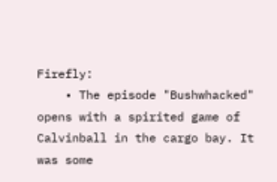Firefly:
    • The episode "Bushwhacked" opens with a spirited game of Calvinball in the cargo bay. It was some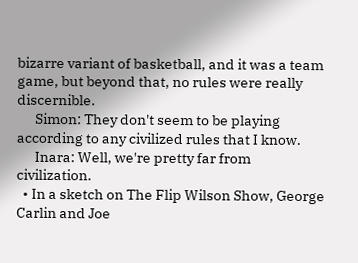bizarre variant of basketball, and it was a team game, but beyond that, no rules were really discernible.
      Simon: They don't seem to be playing according to any civilized rules that I know.
      Inara: Well, we're pretty far from civilization.
  • In a sketch on The Flip Wilson Show, George Carlin and Joe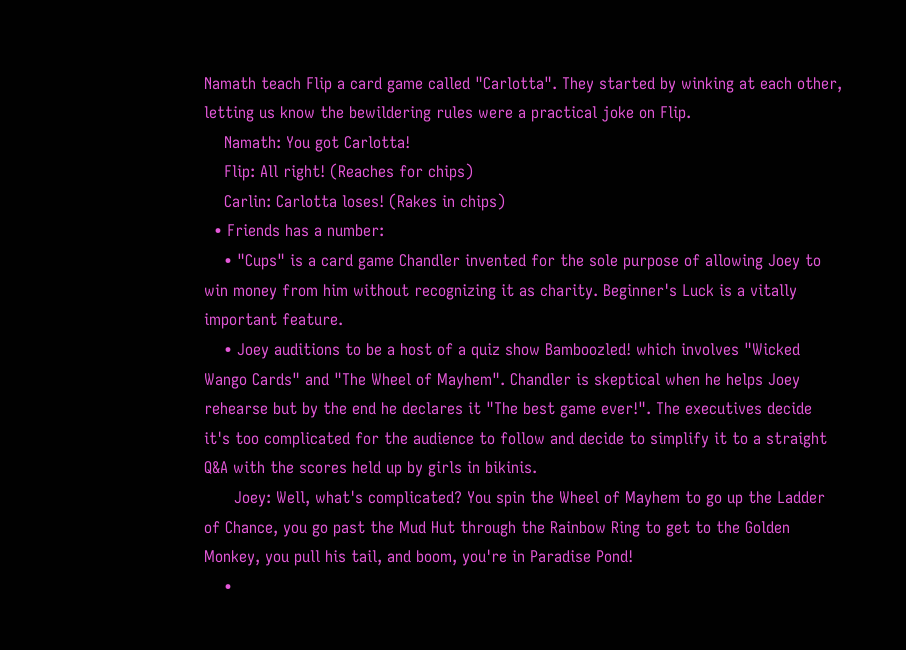Namath teach Flip a card game called "Carlotta". They started by winking at each other, letting us know the bewildering rules were a practical joke on Flip.
    Namath: You got Carlotta!
    Flip: All right! (Reaches for chips)
    Carlin: Carlotta loses! (Rakes in chips)
  • Friends has a number:
    • "Cups" is a card game Chandler invented for the sole purpose of allowing Joey to win money from him without recognizing it as charity. Beginner's Luck is a vitally important feature.
    • Joey auditions to be a host of a quiz show Bamboozled! which involves "Wicked Wango Cards" and "The Wheel of Mayhem". Chandler is skeptical when he helps Joey rehearse but by the end he declares it "The best game ever!". The executives decide it's too complicated for the audience to follow and decide to simplify it to a straight Q&A with the scores held up by girls in bikinis.
      Joey: Well, what's complicated? You spin the Wheel of Mayhem to go up the Ladder of Chance, you go past the Mud Hut through the Rainbow Ring to get to the Golden Monkey, you pull his tail, and boom, you're in Paradise Pond!
    •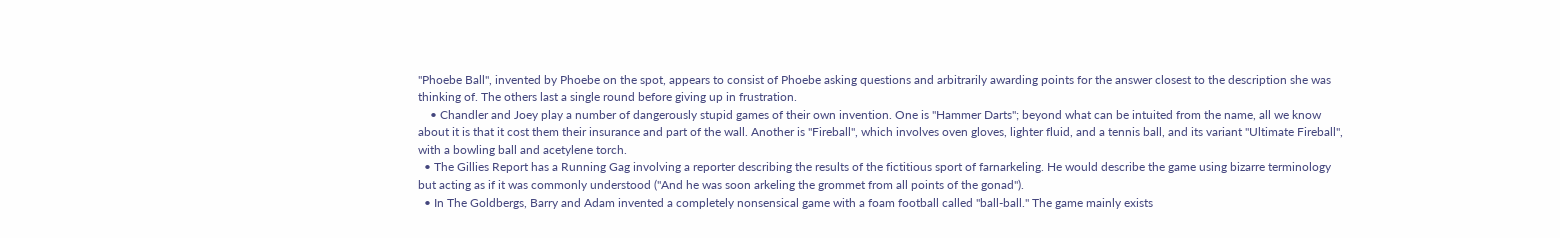"Phoebe Ball", invented by Phoebe on the spot, appears to consist of Phoebe asking questions and arbitrarily awarding points for the answer closest to the description she was thinking of. The others last a single round before giving up in frustration.
    • Chandler and Joey play a number of dangerously stupid games of their own invention. One is "Hammer Darts"; beyond what can be intuited from the name, all we know about it is that it cost them their insurance and part of the wall. Another is "Fireball", which involves oven gloves, lighter fluid, and a tennis ball, and its variant "Ultimate Fireball", with a bowling ball and acetylene torch.
  • The Gillies Report has a Running Gag involving a reporter describing the results of the fictitious sport of farnarkeling. He would describe the game using bizarre terminology but acting as if it was commonly understood ("And he was soon arkeling the grommet from all points of the gonad").
  • In The Goldbergs, Barry and Adam invented a completely nonsensical game with a foam football called "ball-ball." The game mainly exists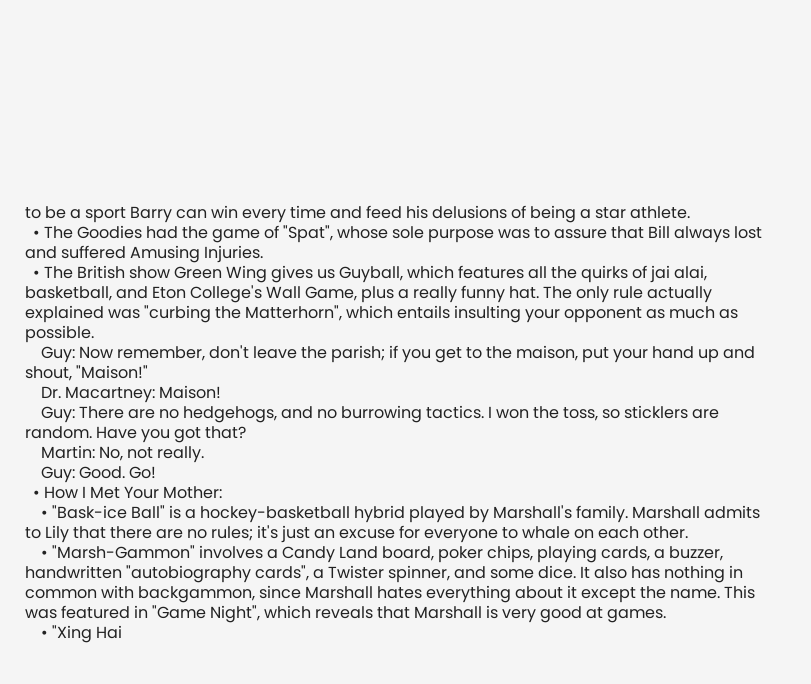to be a sport Barry can win every time and feed his delusions of being a star athlete.
  • The Goodies had the game of "Spat", whose sole purpose was to assure that Bill always lost and suffered Amusing Injuries.
  • The British show Green Wing gives us Guyball, which features all the quirks of jai alai, basketball, and Eton College's Wall Game, plus a really funny hat. The only rule actually explained was "curbing the Matterhorn", which entails insulting your opponent as much as possible.
    Guy: Now remember, don't leave the parish; if you get to the maison, put your hand up and shout, "Maison!"
    Dr. Macartney: Maison!
    Guy: There are no hedgehogs, and no burrowing tactics. I won the toss, so sticklers are random. Have you got that?
    Martin: No, not really.
    Guy: Good. Go!
  • How I Met Your Mother:
    • "Bask-ice Ball" is a hockey-basketball hybrid played by Marshall's family. Marshall admits to Lily that there are no rules; it's just an excuse for everyone to whale on each other.
    • "Marsh-Gammon" involves a Candy Land board, poker chips, playing cards, a buzzer, handwritten "autobiography cards", a Twister spinner, and some dice. It also has nothing in common with backgammon, since Marshall hates everything about it except the name. This was featured in "Game Night", which reveals that Marshall is very good at games.
    • "Xing Hai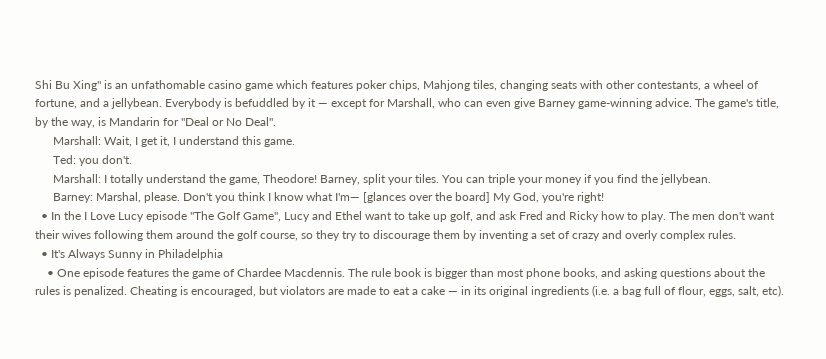Shi Bu Xing" is an unfathomable casino game which features poker chips, Mahjong tiles, changing seats with other contestants, a wheel of fortune, and a jellybean. Everybody is befuddled by it — except for Marshall, who can even give Barney game-winning advice. The game's title, by the way, is Mandarin for "Deal or No Deal".
      Marshall: Wait, I get it, I understand this game.
      Ted: you don't.
      Marshall: I totally understand the game, Theodore! Barney, split your tiles. You can triple your money if you find the jellybean.
      Barney: Marshal, please. Don't you think I know what I'm— [glances over the board] My God, you're right!
  • In the I Love Lucy episode "The Golf Game", Lucy and Ethel want to take up golf, and ask Fred and Ricky how to play. The men don't want their wives following them around the golf course, so they try to discourage them by inventing a set of crazy and overly complex rules.
  • It's Always Sunny in Philadelphia
    • One episode features the game of Chardee Macdennis. The rule book is bigger than most phone books, and asking questions about the rules is penalized. Cheating is encouraged, but violators are made to eat a cake — in its original ingredients (i.e. a bag full of flour, eggs, salt, etc).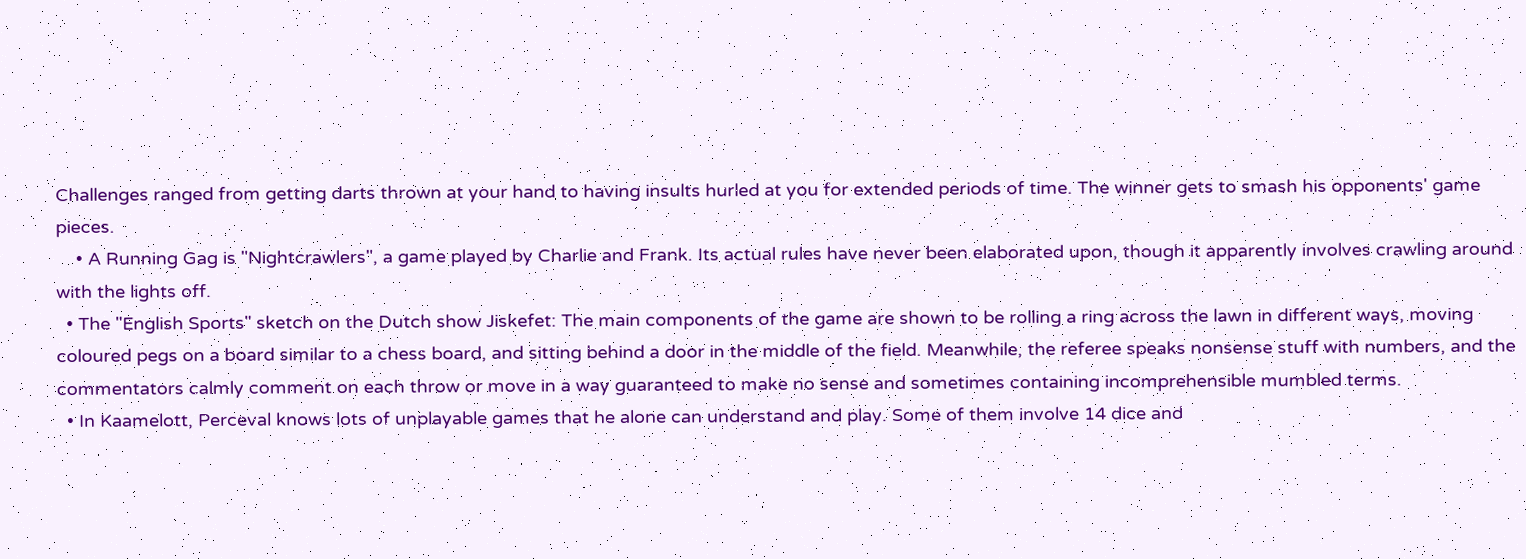Challenges ranged from getting darts thrown at your hand to having insults hurled at you for extended periods of time. The winner gets to smash his opponents' game pieces.
    • A Running Gag is "Nightcrawlers", a game played by Charlie and Frank. Its actual rules have never been elaborated upon, though it apparently involves crawling around with the lights off.
  • The "English Sports" sketch on the Dutch show Jiskefet: The main components of the game are shown to be rolling a ring across the lawn in different ways, moving coloured pegs on a board similar to a chess board, and sitting behind a door in the middle of the field. Meanwhile, the referee speaks nonsense stuff with numbers, and the commentators calmly comment on each throw or move in a way guaranteed to make no sense and sometimes containing incomprehensible mumbled terms.
  • In Kaamelott, Perceval knows lots of unplayable games that he alone can understand and play. Some of them involve 14 dice and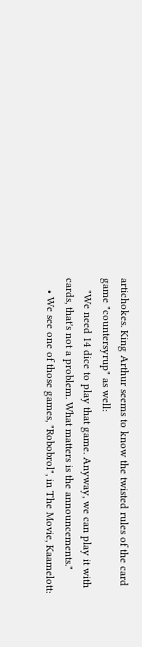artichokes. King Arthur seems to know the twisted rules of the card game "countersyrup" as well:
    "We need 14 dice to play that game. Anyway, we can play it with cards, that's not a problem. What matters is the announcements."
    • We see one of those games, "Robobrol", in The Movie, Kaamelott: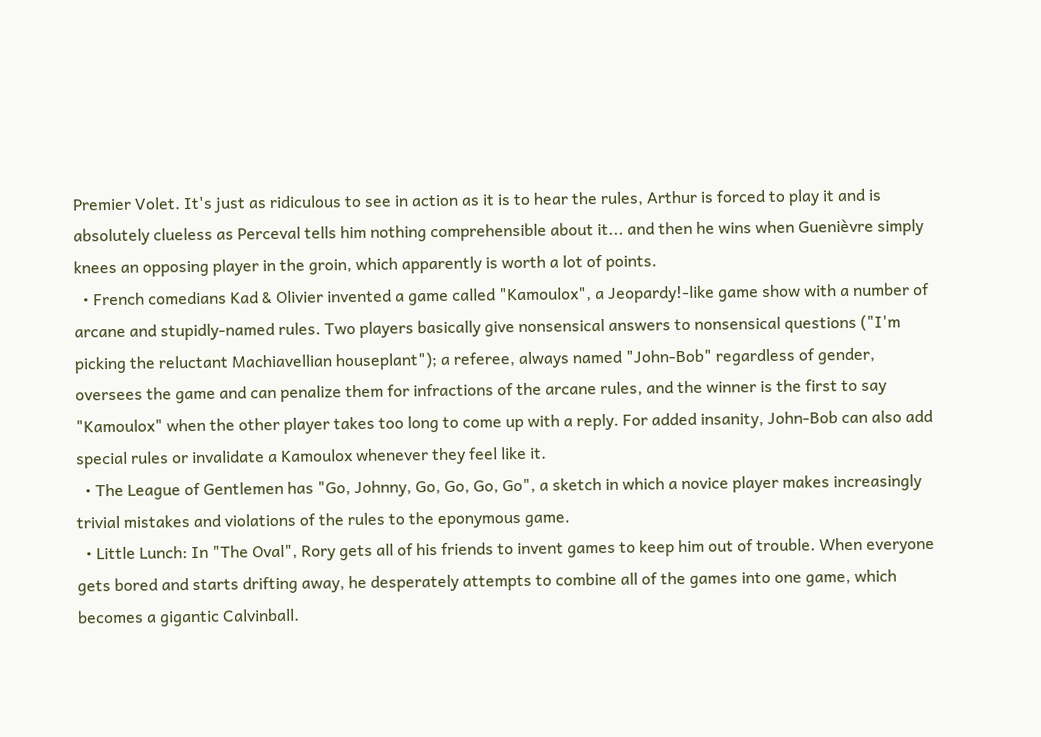Premier Volet. It's just as ridiculous to see in action as it is to hear the rules, Arthur is forced to play it and is absolutely clueless as Perceval tells him nothing comprehensible about it... and then he wins when Guenièvre simply knees an opposing player in the groin, which apparently is worth a lot of points.
  • French comedians Kad & Olivier invented a game called "Kamoulox", a Jeopardy!-like game show with a number of arcane and stupidly-named rules. Two players basically give nonsensical answers to nonsensical questions ("I'm picking the reluctant Machiavellian houseplant"); a referee, always named "John-Bob" regardless of gender, oversees the game and can penalize them for infractions of the arcane rules, and the winner is the first to say "Kamoulox" when the other player takes too long to come up with a reply. For added insanity, John-Bob can also add special rules or invalidate a Kamoulox whenever they feel like it.
  • The League of Gentlemen has "Go, Johnny, Go, Go, Go, Go", a sketch in which a novice player makes increasingly trivial mistakes and violations of the rules to the eponymous game.
  • Little Lunch: In "The Oval", Rory gets all of his friends to invent games to keep him out of trouble. When everyone gets bored and starts drifting away, he desperately attempts to combine all of the games into one game, which becomes a gigantic Calvinball.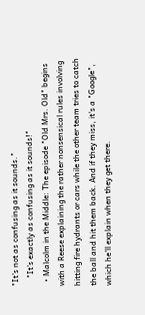"It's not as confusing as it sounds."
    "It's exactly as confusing as it sounds!"
  • Malcolm in the Middle: The episode "Old Mrs. Old" begins with a Reese explaining the rather nonsensical rules involving hitting fire hydrants or cars while the other team tries to catch the ball and hit them back. And if they miss, it's a "Google", which he'll explain when they get there.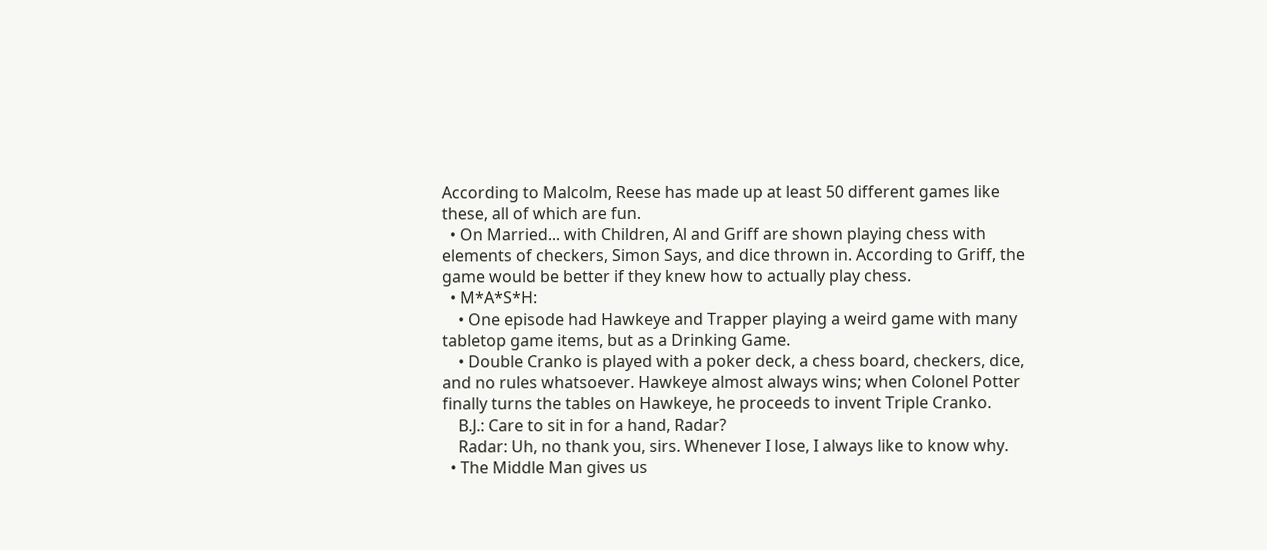According to Malcolm, Reese has made up at least 50 different games like these, all of which are fun.
  • On Married... with Children, Al and Griff are shown playing chess with elements of checkers, Simon Says, and dice thrown in. According to Griff, the game would be better if they knew how to actually play chess.
  • M*A*S*H:
    • One episode had Hawkeye and Trapper playing a weird game with many tabletop game items, but as a Drinking Game.
    • Double Cranko is played with a poker deck, a chess board, checkers, dice, and no rules whatsoever. Hawkeye almost always wins; when Colonel Potter finally turns the tables on Hawkeye, he proceeds to invent Triple Cranko.
    B.J.: Care to sit in for a hand, Radar?
    Radar: Uh, no thank you, sirs. Whenever I lose, I always like to know why.
  • The Middle Man gives us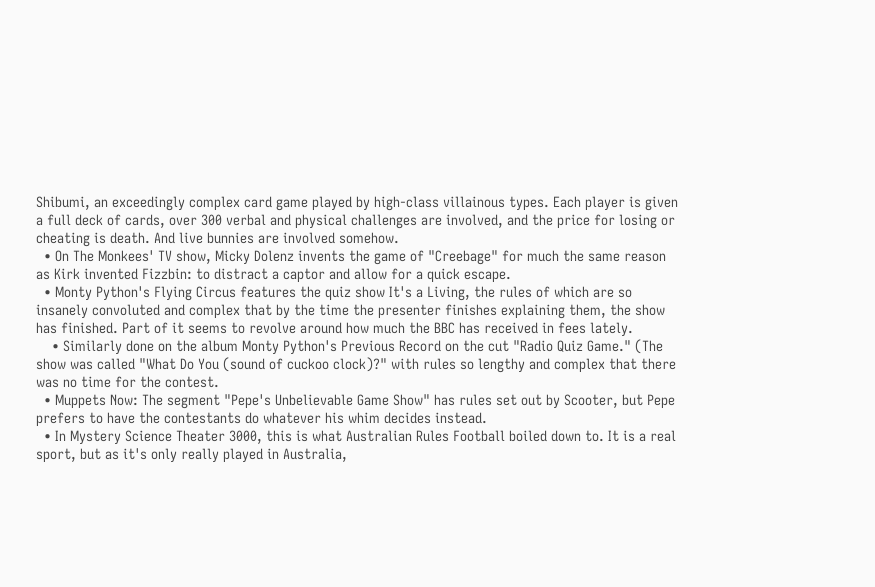Shibumi, an exceedingly complex card game played by high-class villainous types. Each player is given a full deck of cards, over 300 verbal and physical challenges are involved, and the price for losing or cheating is death. And live bunnies are involved somehow.
  • On The Monkees' TV show, Micky Dolenz invents the game of "Creebage" for much the same reason as Kirk invented Fizzbin: to distract a captor and allow for a quick escape.
  • Monty Python's Flying Circus features the quiz show It's a Living, the rules of which are so insanely convoluted and complex that by the time the presenter finishes explaining them, the show has finished. Part of it seems to revolve around how much the BBC has received in fees lately.
    • Similarly done on the album Monty Python's Previous Record on the cut "Radio Quiz Game." (The show was called "What Do You (sound of cuckoo clock)?" with rules so lengthy and complex that there was no time for the contest.
  • Muppets Now: The segment "Pepe's Unbelievable Game Show" has rules set out by Scooter, but Pepe prefers to have the contestants do whatever his whim decides instead.
  • In Mystery Science Theater 3000, this is what Australian Rules Football boiled down to. It is a real sport, but as it's only really played in Australia,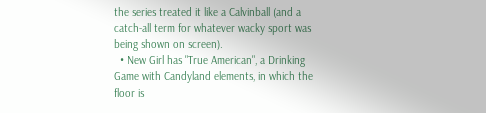the series treated it like a Calvinball (and a catch-all term for whatever wacky sport was being shown on screen).
  • New Girl has "True American", a Drinking Game with Candyland elements, in which the floor is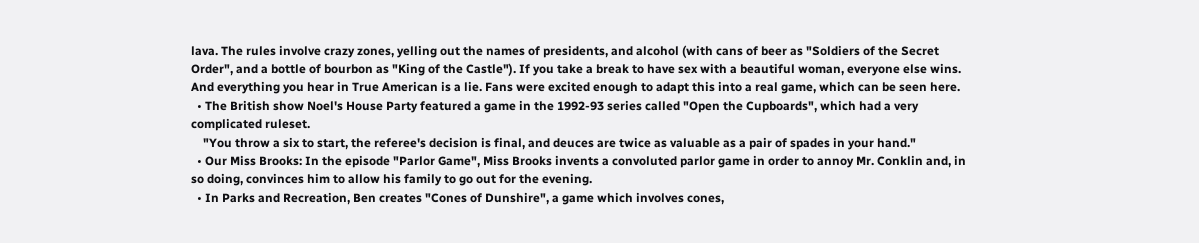lava. The rules involve crazy zones, yelling out the names of presidents, and alcohol (with cans of beer as "Soldiers of the Secret Order", and a bottle of bourbon as "King of the Castle"). If you take a break to have sex with a beautiful woman, everyone else wins. And everything you hear in True American is a lie. Fans were excited enough to adapt this into a real game, which can be seen here.
  • The British show Noel's House Party featured a game in the 1992-93 series called "Open the Cupboards", which had a very complicated ruleset.
    "You throw a six to start, the referee's decision is final, and deuces are twice as valuable as a pair of spades in your hand."
  • Our Miss Brooks: In the episode "Parlor Game", Miss Brooks invents a convoluted parlor game in order to annoy Mr. Conklin and, in so doing, convinces him to allow his family to go out for the evening.
  • In Parks and Recreation, Ben creates "Cones of Dunshire", a game which involves cones,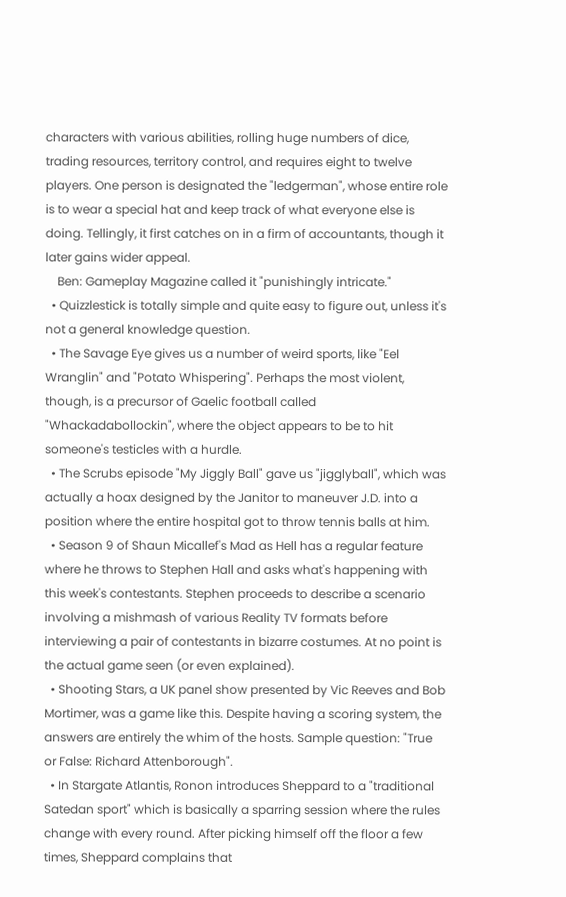characters with various abilities, rolling huge numbers of dice, trading resources, territory control, and requires eight to twelve players. One person is designated the "ledgerman", whose entire role is to wear a special hat and keep track of what everyone else is doing. Tellingly, it first catches on in a firm of accountants, though it later gains wider appeal.
    Ben: Gameplay Magazine called it "punishingly intricate."
  • Quizzlestick is totally simple and quite easy to figure out, unless it's not a general knowledge question.
  • The Savage Eye gives us a number of weird sports, like "Eel Wranglin" and "Potato Whispering". Perhaps the most violent, though, is a precursor of Gaelic football called "Whackadabollockin", where the object appears to be to hit someone's testicles with a hurdle.
  • The Scrubs episode "My Jiggly Ball" gave us "jigglyball", which was actually a hoax designed by the Janitor to maneuver J.D. into a position where the entire hospital got to throw tennis balls at him.
  • Season 9 of Shaun Micallef's Mad as Hell has a regular feature where he throws to Stephen Hall and asks what's happening with this week's contestants. Stephen proceeds to describe a scenario involving a mishmash of various Reality TV formats before interviewing a pair of contestants in bizarre costumes. At no point is the actual game seen (or even explained).
  • Shooting Stars, a UK panel show presented by Vic Reeves and Bob Mortimer, was a game like this. Despite having a scoring system, the answers are entirely the whim of the hosts. Sample question: "True or False: Richard Attenborough".
  • In Stargate Atlantis, Ronon introduces Sheppard to a "traditional Satedan sport" which is basically a sparring session where the rules change with every round. After picking himself off the floor a few times, Sheppard complains that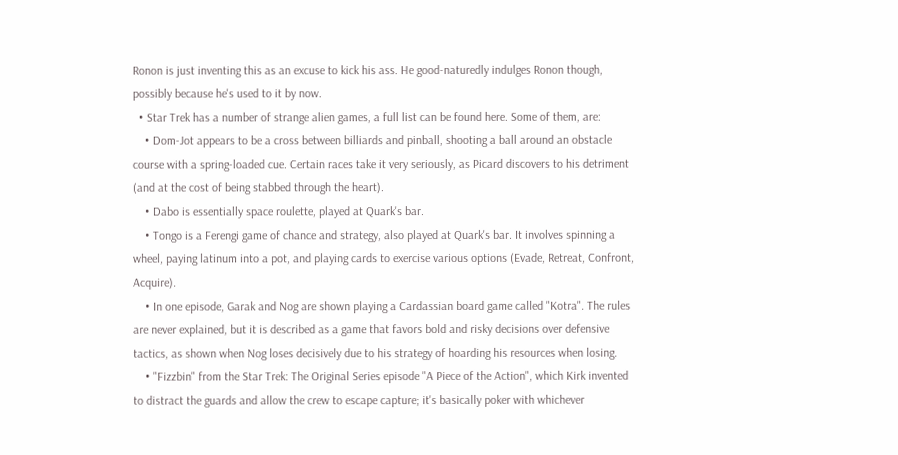Ronon is just inventing this as an excuse to kick his ass. He good-naturedly indulges Ronon though, possibly because he's used to it by now.
  • Star Trek has a number of strange alien games, a full list can be found here. Some of them, are:
    • Dom-Jot appears to be a cross between billiards and pinball, shooting a ball around an obstacle course with a spring-loaded cue. Certain races take it very seriously, as Picard discovers to his detriment (and at the cost of being stabbed through the heart).
    • Dabo is essentially space roulette, played at Quark's bar.
    • Tongo is a Ferengi game of chance and strategy, also played at Quark's bar. It involves spinning a wheel, paying latinum into a pot, and playing cards to exercise various options (Evade, Retreat, Confront, Acquire).
    • In one episode, Garak and Nog are shown playing a Cardassian board game called "Kotra". The rules are never explained, but it is described as a game that favors bold and risky decisions over defensive tactics, as shown when Nog loses decisively due to his strategy of hoarding his resources when losing.
    • "Fizzbin" from the Star Trek: The Original Series episode "A Piece of the Action", which Kirk invented to distract the guards and allow the crew to escape capture; it's basically poker with whichever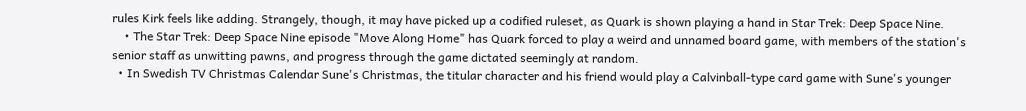rules Kirk feels like adding. Strangely, though, it may have picked up a codified ruleset, as Quark is shown playing a hand in Star Trek: Deep Space Nine.
    • The Star Trek: Deep Space Nine episode "Move Along Home" has Quark forced to play a weird and unnamed board game, with members of the station's senior staff as unwitting pawns, and progress through the game dictated seemingly at random.
  • In Swedish TV Christmas Calendar Sune's Christmas, the titular character and his friend would play a Calvinball-type card game with Sune's younger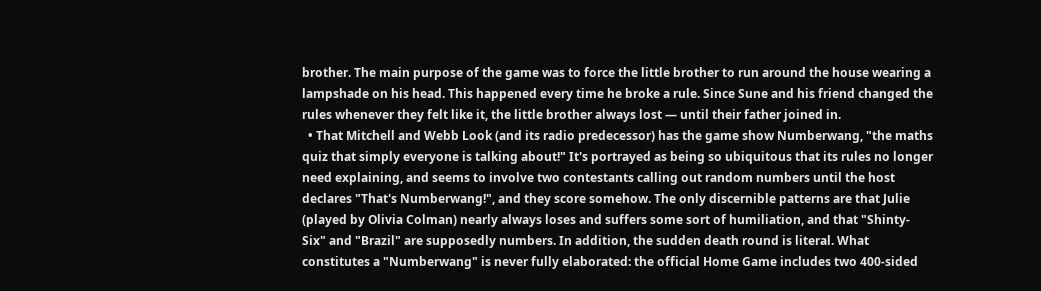brother. The main purpose of the game was to force the little brother to run around the house wearing a lampshade on his head. This happened every time he broke a rule. Since Sune and his friend changed the rules whenever they felt like it, the little brother always lost — until their father joined in.
  • That Mitchell and Webb Look (and its radio predecessor) has the game show Numberwang, "the maths quiz that simply everyone is talking about!" It's portrayed as being so ubiquitous that its rules no longer need explaining, and seems to involve two contestants calling out random numbers until the host declares "That's Numberwang!", and they score somehow. The only discernible patterns are that Julie (played by Olivia Colman) nearly always loses and suffers some sort of humiliation, and that "Shinty-Six" and "Brazil" are supposedly numbers. In addition, the sudden death round is literal. What constitutes a "Numberwang" is never fully elaborated: the official Home Game includes two 400-sided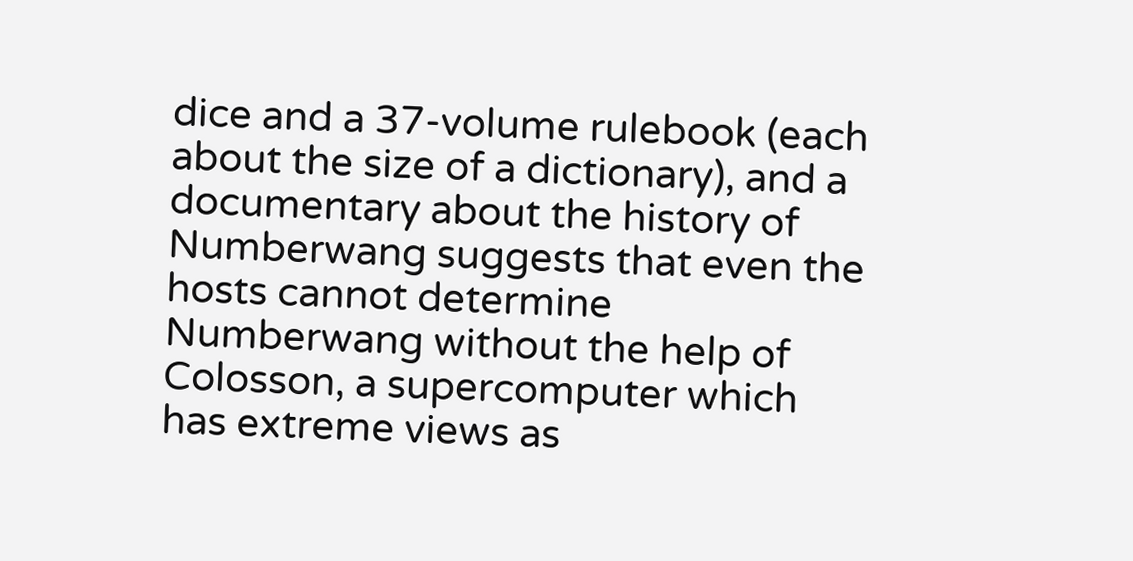dice and a 37-volume rulebook (each about the size of a dictionary), and a documentary about the history of Numberwang suggests that even the hosts cannot determine Numberwang without the help of Colosson, a supercomputer which has extreme views as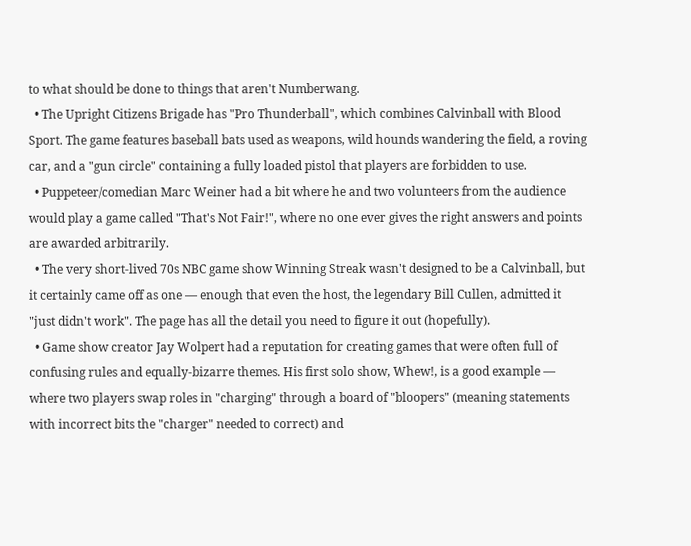to what should be done to things that aren't Numberwang.
  • The Upright Citizens Brigade has "Pro Thunderball", which combines Calvinball with Blood Sport. The game features baseball bats used as weapons, wild hounds wandering the field, a roving car, and a "gun circle" containing a fully loaded pistol that players are forbidden to use.
  • Puppeteer/comedian Marc Weiner had a bit where he and two volunteers from the audience would play a game called "That's Not Fair!", where no one ever gives the right answers and points are awarded arbitrarily.
  • The very short-lived 70s NBC game show Winning Streak wasn't designed to be a Calvinball, but it certainly came off as one — enough that even the host, the legendary Bill Cullen, admitted it "just didn't work". The page has all the detail you need to figure it out (hopefully).
  • Game show creator Jay Wolpert had a reputation for creating games that were often full of confusing rules and equally-bizarre themes. His first solo show, Whew!, is a good example — where two players swap roles in "charging" through a board of "bloopers" (meaning statements with incorrect bits the "charger" needed to correct) and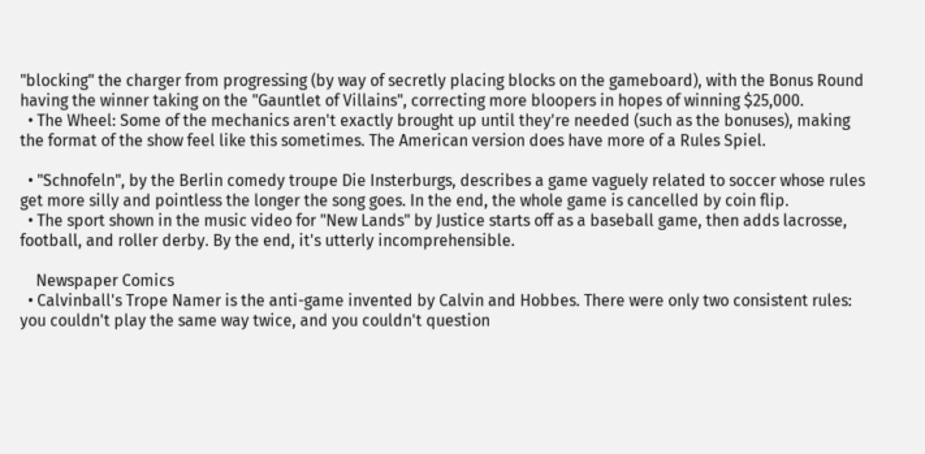"blocking" the charger from progressing (by way of secretly placing blocks on the gameboard), with the Bonus Round having the winner taking on the "Gauntlet of Villains", correcting more bloopers in hopes of winning $25,000.
  • The Wheel: Some of the mechanics aren't exactly brought up until they're needed (such as the bonuses), making the format of the show feel like this sometimes. The American version does have more of a Rules Spiel.

  • "Schnofeln", by the Berlin comedy troupe Die Insterburgs, describes a game vaguely related to soccer whose rules get more silly and pointless the longer the song goes. In the end, the whole game is cancelled by coin flip.
  • The sport shown in the music video for "New Lands" by Justice starts off as a baseball game, then adds lacrosse, football, and roller derby. By the end, it's utterly incomprehensible.

    Newspaper Comics
  • Calvinball's Trope Namer is the anti-game invented by Calvin and Hobbes. There were only two consistent rules: you couldn't play the same way twice, and you couldn't question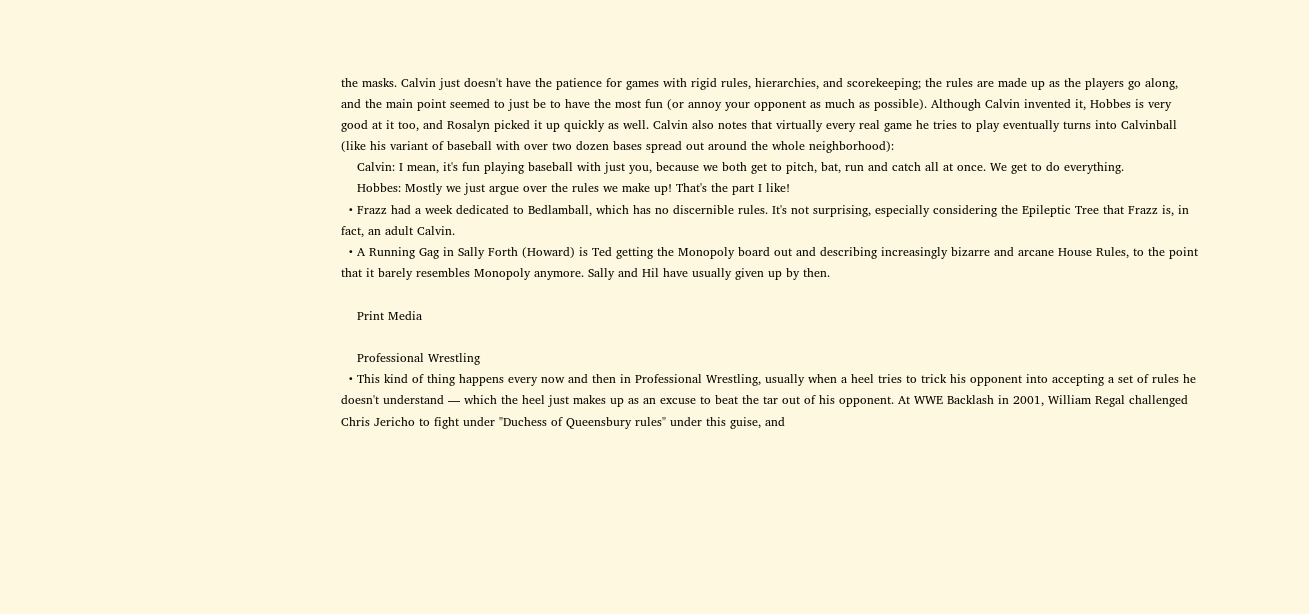the masks. Calvin just doesn't have the patience for games with rigid rules, hierarchies, and scorekeeping; the rules are made up as the players go along, and the main point seemed to just be to have the most fun (or annoy your opponent as much as possible). Although Calvin invented it, Hobbes is very good at it too, and Rosalyn picked it up quickly as well. Calvin also notes that virtually every real game he tries to play eventually turns into Calvinball (like his variant of baseball with over two dozen bases spread out around the whole neighborhood):
    Calvin: I mean, it's fun playing baseball with just you, because we both get to pitch, bat, run and catch all at once. We get to do everything.
    Hobbes: Mostly we just argue over the rules we make up! That's the part I like!
  • Frazz had a week dedicated to Bedlamball, which has no discernible rules. It's not surprising, especially considering the Epileptic Tree that Frazz is, in fact, an adult Calvin.
  • A Running Gag in Sally Forth (Howard) is Ted getting the Monopoly board out and describing increasingly bizarre and arcane House Rules, to the point that it barely resembles Monopoly anymore. Sally and Hil have usually given up by then.

    Print Media

    Professional Wrestling
  • This kind of thing happens every now and then in Professional Wrestling, usually when a heel tries to trick his opponent into accepting a set of rules he doesn't understand — which the heel just makes up as an excuse to beat the tar out of his opponent. At WWE Backlash in 2001, William Regal challenged Chris Jericho to fight under "Duchess of Queensbury rules" under this guise, and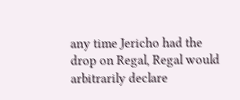any time Jericho had the drop on Regal, Regal would arbitrarily declare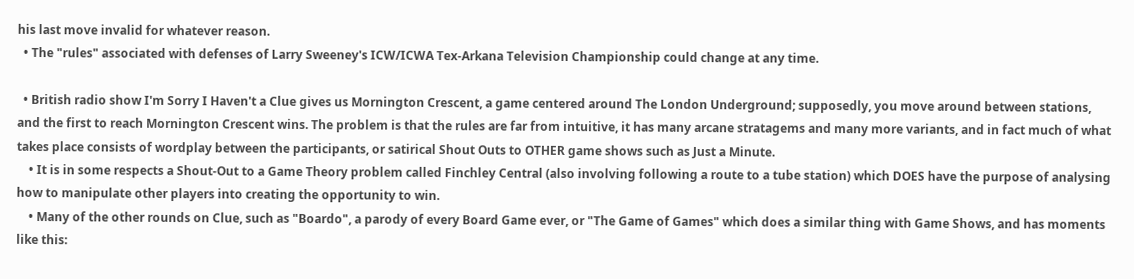his last move invalid for whatever reason.
  • The "rules" associated with defenses of Larry Sweeney's ICW/ICWA Tex-Arkana Television Championship could change at any time.

  • British radio show I'm Sorry I Haven't a Clue gives us Mornington Crescent, a game centered around The London Underground; supposedly, you move around between stations, and the first to reach Mornington Crescent wins. The problem is that the rules are far from intuitive, it has many arcane stratagems and many more variants, and in fact much of what takes place consists of wordplay between the participants, or satirical Shout Outs to OTHER game shows such as Just a Minute.
    • It is in some respects a Shout-Out to a Game Theory problem called Finchley Central (also involving following a route to a tube station) which DOES have the purpose of analysing how to manipulate other players into creating the opportunity to win.
    • Many of the other rounds on Clue, such as "Boardo", a parody of every Board Game ever, or "The Game of Games" which does a similar thing with Game Shows, and has moments like this: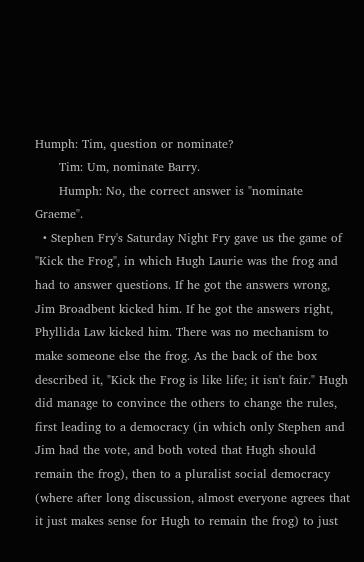Humph: Tim, question or nominate?
      Tim: Um, nominate Barry.
      Humph: No, the correct answer is "nominate Graeme".
  • Stephen Fry's Saturday Night Fry gave us the game of "Kick the Frog", in which Hugh Laurie was the frog and had to answer questions. If he got the answers wrong, Jim Broadbent kicked him. If he got the answers right, Phyllida Law kicked him. There was no mechanism to make someone else the frog. As the back of the box described it, "Kick the Frog is like life; it isn't fair." Hugh did manage to convince the others to change the rules, first leading to a democracy (in which only Stephen and Jim had the vote, and both voted that Hugh should remain the frog), then to a pluralist social democracy (where after long discussion, almost everyone agrees that it just makes sense for Hugh to remain the frog) to just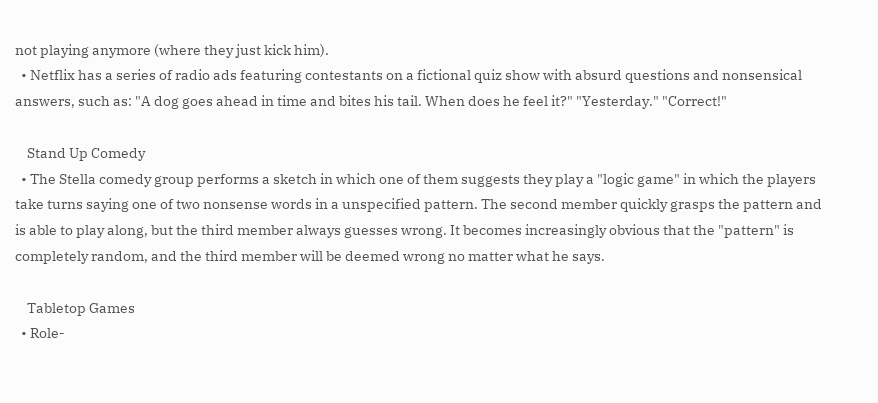not playing anymore (where they just kick him).
  • Netflix has a series of radio ads featuring contestants on a fictional quiz show with absurd questions and nonsensical answers, such as: "A dog goes ahead in time and bites his tail. When does he feel it?" "Yesterday." "Correct!"

    Stand Up Comedy
  • The Stella comedy group performs a sketch in which one of them suggests they play a "logic game" in which the players take turns saying one of two nonsense words in a unspecified pattern. The second member quickly grasps the pattern and is able to play along, but the third member always guesses wrong. It becomes increasingly obvious that the "pattern" is completely random, and the third member will be deemed wrong no matter what he says.

    Tabletop Games
  • Role-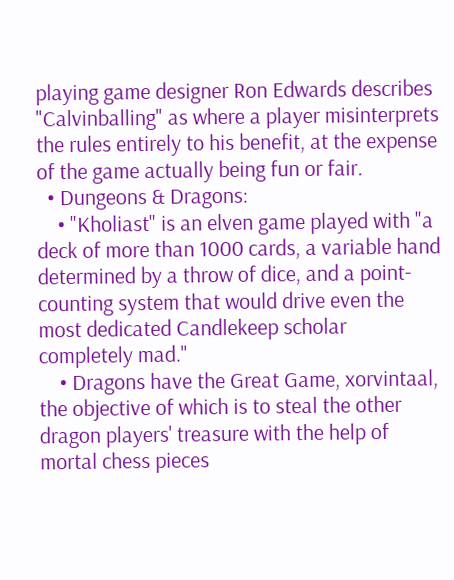playing game designer Ron Edwards describes "Calvinballing" as where a player misinterprets the rules entirely to his benefit, at the expense of the game actually being fun or fair.
  • Dungeons & Dragons:
    • "Kholiast" is an elven game played with "a deck of more than 1000 cards, a variable hand determined by a throw of dice, and a point-counting system that would drive even the most dedicated Candlekeep scholar completely mad."
    • Dragons have the Great Game, xorvintaal, the objective of which is to steal the other dragon players' treasure with the help of mortal chess pieces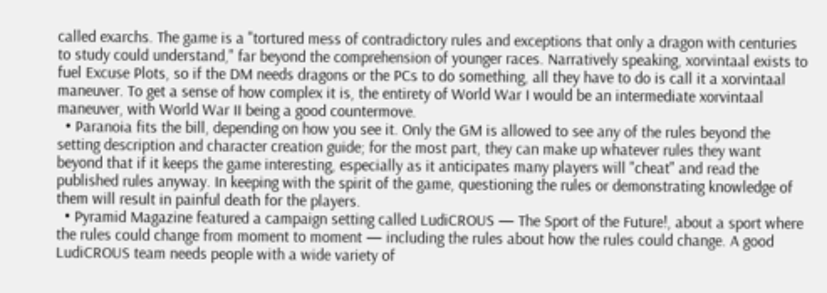called exarchs. The game is a "tortured mess of contradictory rules and exceptions that only a dragon with centuries to study could understand," far beyond the comprehension of younger races. Narratively speaking, xorvintaal exists to fuel Excuse Plots, so if the DM needs dragons or the PCs to do something, all they have to do is call it a xorvintaal maneuver. To get a sense of how complex it is, the entirety of World War I would be an intermediate xorvintaal maneuver, with World War II being a good countermove.
  • Paranoia fits the bill, depending on how you see it. Only the GM is allowed to see any of the rules beyond the setting description and character creation guide; for the most part, they can make up whatever rules they want beyond that if it keeps the game interesting, especially as it anticipates many players will "cheat" and read the published rules anyway. In keeping with the spirit of the game, questioning the rules or demonstrating knowledge of them will result in painful death for the players.
  • Pyramid Magazine featured a campaign setting called LudiCROUS — The Sport of the Future!, about a sport where the rules could change from moment to moment — including the rules about how the rules could change. A good LudiCROUS team needs people with a wide variety of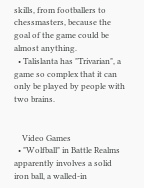skills, from footballers to chessmasters, because the goal of the game could be almost anything.
  • Talislanta has "Trivarian", a game so complex that it can only be played by people with two brains.


    Video Games
  • "Wolfball" in Battle Realms apparently involves a solid iron ball, a walled-in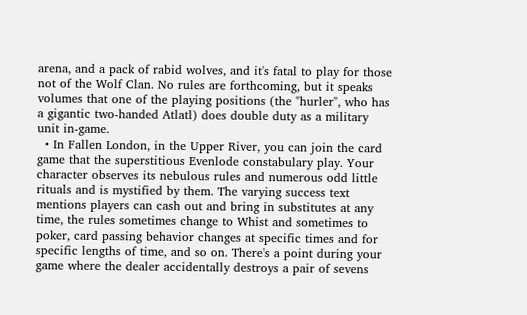arena, and a pack of rabid wolves, and it's fatal to play for those not of the Wolf Clan. No rules are forthcoming, but it speaks volumes that one of the playing positions (the "hurler", who has a gigantic two-handed Atlatl) does double duty as a military unit in-game.
  • In Fallen London, in the Upper River, you can join the card game that the superstitious Evenlode constabulary play. Your character observes its nebulous rules and numerous odd little rituals and is mystified by them. The varying success text mentions players can cash out and bring in substitutes at any time, the rules sometimes change to Whist and sometimes to poker, card passing behavior changes at specific times and for specific lengths of time, and so on. There's a point during your game where the dealer accidentally destroys a pair of sevens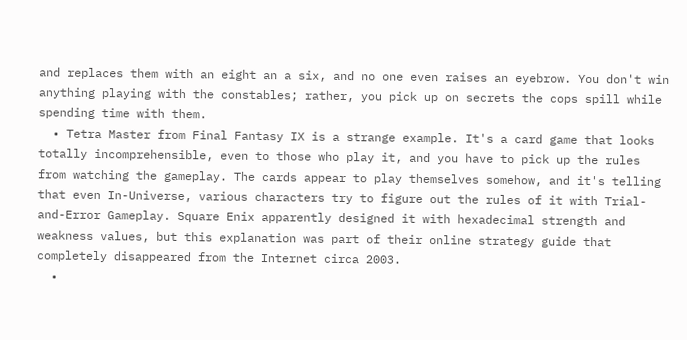and replaces them with an eight an a six, and no one even raises an eyebrow. You don't win anything playing with the constables; rather, you pick up on secrets the cops spill while spending time with them.
  • Tetra Master from Final Fantasy IX is a strange example. It's a card game that looks totally incomprehensible, even to those who play it, and you have to pick up the rules from watching the gameplay. The cards appear to play themselves somehow, and it's telling that even In-Universe, various characters try to figure out the rules of it with Trial-and-Error Gameplay. Square Enix apparently designed it with hexadecimal strength and weakness values, but this explanation was part of their online strategy guide that completely disappeared from the Internet circa 2003.
  •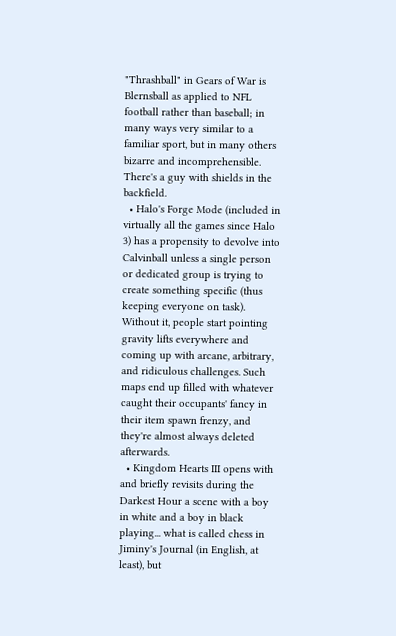"Thrashball" in Gears of War is Blernsball as applied to NFL football rather than baseball; in many ways very similar to a familiar sport, but in many others bizarre and incomprehensible. There's a guy with shields in the backfield.
  • Halo's Forge Mode (included in virtually all the games since Halo 3) has a propensity to devolve into Calvinball unless a single person or dedicated group is trying to create something specific (thus keeping everyone on task). Without it, people start pointing gravity lifts everywhere and coming up with arcane, arbitrary, and ridiculous challenges. Such maps end up filled with whatever caught their occupants' fancy in their item spawn frenzy, and they're almost always deleted afterwards.
  • Kingdom Hearts III opens with and briefly revisits during the Darkest Hour a scene with a boy in white and a boy in black playing... what is called chess in Jiminy's Journal (in English, at least), but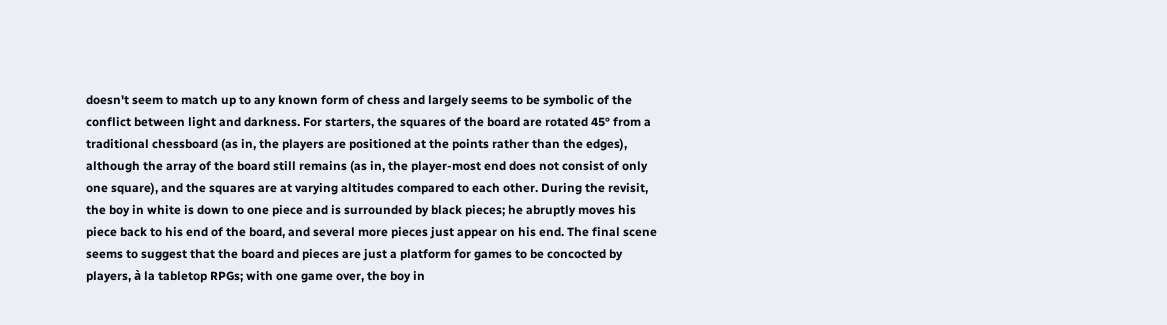doesn't seem to match up to any known form of chess and largely seems to be symbolic of the conflict between light and darkness. For starters, the squares of the board are rotated 45° from a traditional chessboard (as in, the players are positioned at the points rather than the edges), although the array of the board still remains (as in, the player-most end does not consist of only one square), and the squares are at varying altitudes compared to each other. During the revisit, the boy in white is down to one piece and is surrounded by black pieces; he abruptly moves his piece back to his end of the board, and several more pieces just appear on his end. The final scene seems to suggest that the board and pieces are just a platform for games to be concocted by players, à la tabletop RPGs; with one game over, the boy in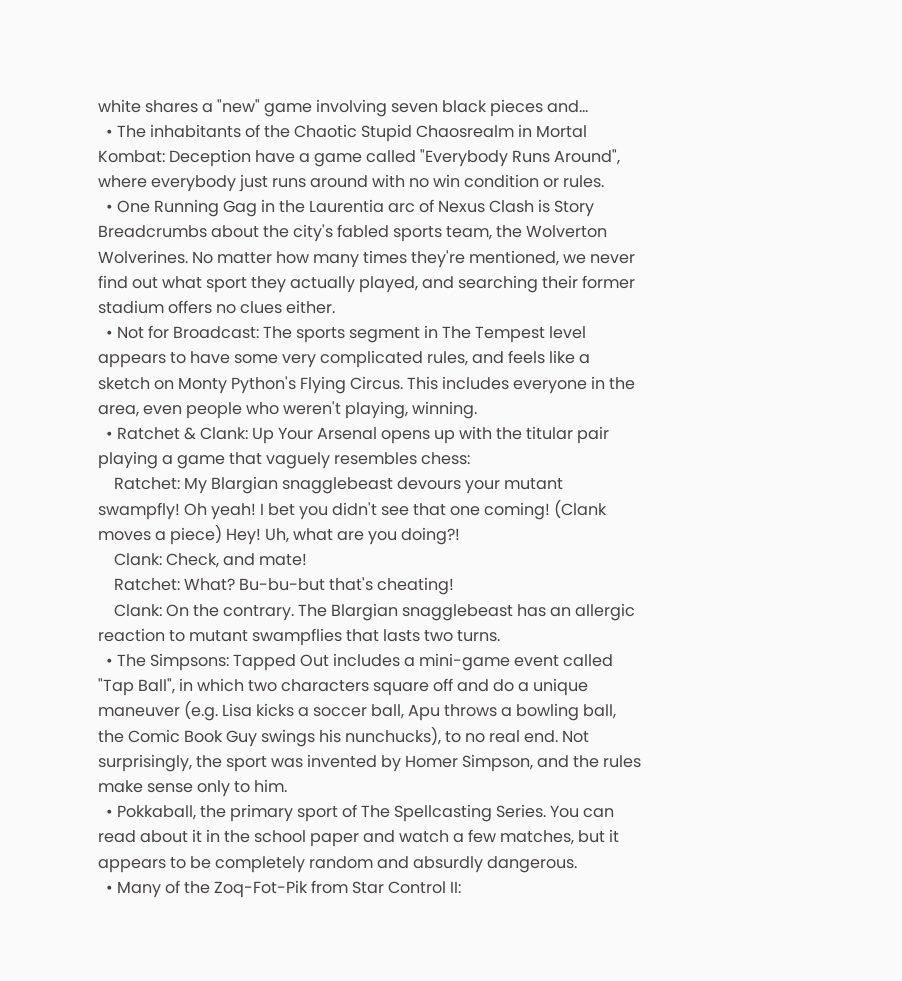white shares a "new" game involving seven black pieces and...
  • The inhabitants of the Chaotic Stupid Chaosrealm in Mortal Kombat: Deception have a game called "Everybody Runs Around", where everybody just runs around with no win condition or rules.
  • One Running Gag in the Laurentia arc of Nexus Clash is Story Breadcrumbs about the city's fabled sports team, the Wolverton Wolverines. No matter how many times they're mentioned, we never find out what sport they actually played, and searching their former stadium offers no clues either.
  • Not for Broadcast: The sports segment in The Tempest level appears to have some very complicated rules, and feels like a sketch on Monty Python's Flying Circus. This includes everyone in the area, even people who weren't playing, winning.
  • Ratchet & Clank: Up Your Arsenal opens up with the titular pair playing a game that vaguely resembles chess:
    Ratchet: My Blargian snagglebeast devours your mutant swampfly! Oh yeah! I bet you didn't see that one coming! (Clank moves a piece) Hey! Uh, what are you doing?!
    Clank: Check, and mate!
    Ratchet: What? Bu-bu-but that's cheating!
    Clank: On the contrary. The Blargian snagglebeast has an allergic reaction to mutant swampflies that lasts two turns.
  • The Simpsons: Tapped Out includes a mini-game event called "Tap Ball", in which two characters square off and do a unique maneuver (e.g. Lisa kicks a soccer ball, Apu throws a bowling ball, the Comic Book Guy swings his nunchucks), to no real end. Not surprisingly, the sport was invented by Homer Simpson, and the rules make sense only to him.
  • Pokkaball, the primary sport of The Spellcasting Series. You can read about it in the school paper and watch a few matches, but it appears to be completely random and absurdly dangerous.
  • Many of the Zoq-Fot-Pik from Star Control II: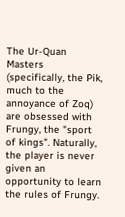The Ur-Quan Masters (specifically, the Pik, much to the annoyance of Zoq) are obsessed with Frungy, the "sport of kings". Naturally, the player is never given an opportunity to learn the rules of Frungy.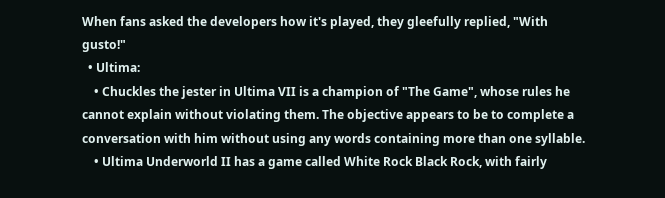When fans asked the developers how it's played, they gleefully replied, "With gusto!"
  • Ultima:
    • Chuckles the jester in Ultima VII is a champion of "The Game", whose rules he cannot explain without violating them. The objective appears to be to complete a conversation with him without using any words containing more than one syllable.
    • Ultima Underworld II has a game called White Rock Black Rock, with fairly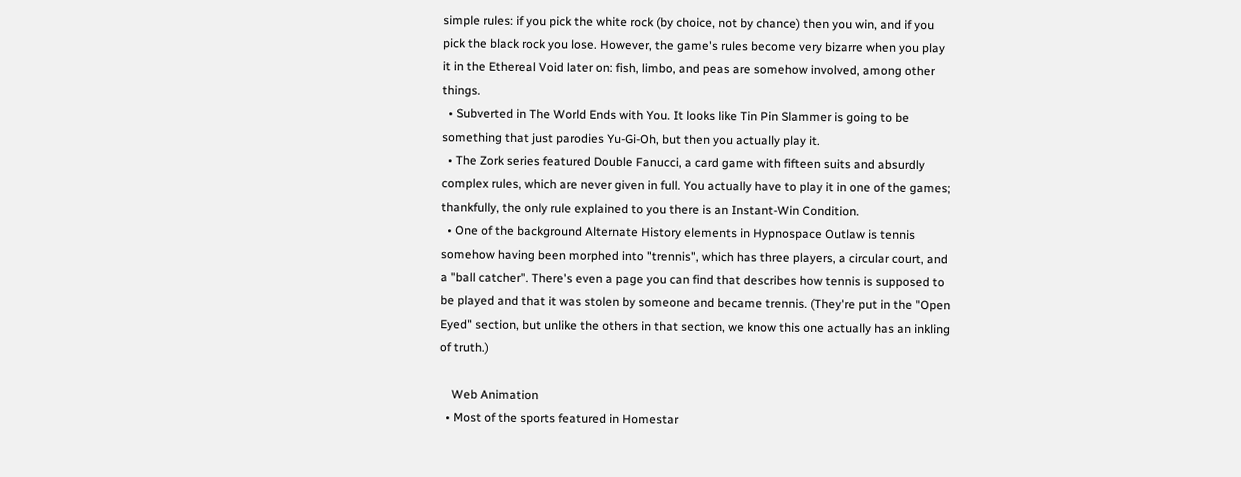simple rules: if you pick the white rock (by choice, not by chance) then you win, and if you pick the black rock you lose. However, the game's rules become very bizarre when you play it in the Ethereal Void later on: fish, limbo, and peas are somehow involved, among other things.
  • Subverted in The World Ends with You. It looks like Tin Pin Slammer is going to be something that just parodies Yu-Gi-Oh, but then you actually play it.
  • The Zork series featured Double Fanucci, a card game with fifteen suits and absurdly complex rules, which are never given in full. You actually have to play it in one of the games; thankfully, the only rule explained to you there is an Instant-Win Condition.
  • One of the background Alternate History elements in Hypnospace Outlaw is tennis somehow having been morphed into "trennis", which has three players, a circular court, and a "ball catcher". There's even a page you can find that describes how tennis is supposed to be played and that it was stolen by someone and became trennis. (They're put in the "Open Eyed" section, but unlike the others in that section, we know this one actually has an inkling of truth.)

    Web Animation
  • Most of the sports featured in Homestar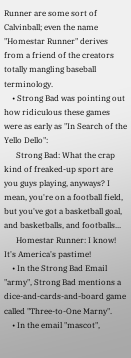Runner are some sort of Calvinball; even the name "Homestar Runner" derives from a friend of the creators totally mangling baseball terminology.
    • Strong Bad was pointing out how ridiculous these games were as early as "In Search of the Yello Dello":
      Strong Bad: What the crap kind of freaked-up sport are you guys playing, anyways? I mean, you're on a football field, but you've got a basketball goal, and basketballs, and footballs...
      Homestar Runner: I know! It's America's pastime!
    • In the Strong Bad Email "army", Strong Bad mentions a dice-and-cards-and-board game called "Three-to-One Marny".
    • In the email "mascot",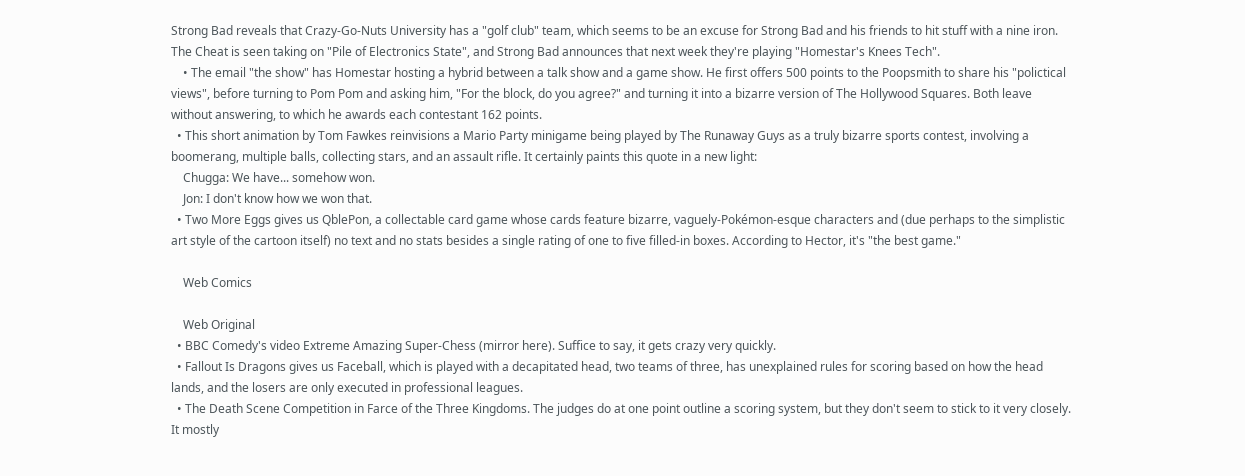Strong Bad reveals that Crazy-Go-Nuts University has a "golf club" team, which seems to be an excuse for Strong Bad and his friends to hit stuff with a nine iron. The Cheat is seen taking on "Pile of Electronics State", and Strong Bad announces that next week they're playing "Homestar's Knees Tech".
    • The email "the show" has Homestar hosting a hybrid between a talk show and a game show. He first offers 500 points to the Poopsmith to share his "polictical views", before turning to Pom Pom and asking him, "For the block, do you agree?" and turning it into a bizarre version of The Hollywood Squares. Both leave without answering, to which he awards each contestant 162 points.
  • This short animation by Tom Fawkes reinvisions a Mario Party minigame being played by The Runaway Guys as a truly bizarre sports contest, involving a boomerang, multiple balls, collecting stars, and an assault rifle. It certainly paints this quote in a new light:
    Chugga: We have... somehow won.
    Jon: I don't know how we won that.
  • Two More Eggs gives us QblePon, a collectable card game whose cards feature bizarre, vaguely-Pokémon-esque characters and (due perhaps to the simplistic art style of the cartoon itself) no text and no stats besides a single rating of one to five filled-in boxes. According to Hector, it's "the best game."

    Web Comics

    Web Original
  • BBC Comedy's video Extreme Amazing Super-Chess (mirror here). Suffice to say, it gets crazy very quickly.
  • Fallout Is Dragons gives us Faceball, which is played with a decapitated head, two teams of three, has unexplained rules for scoring based on how the head lands, and the losers are only executed in professional leagues.
  • The Death Scene Competition in Farce of the Three Kingdoms. The judges do at one point outline a scoring system, but they don't seem to stick to it very closely. It mostly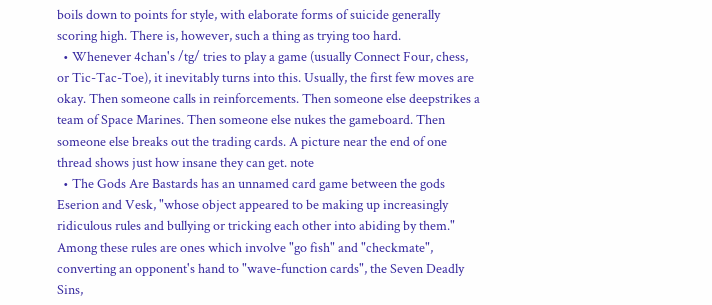boils down to points for style, with elaborate forms of suicide generally scoring high. There is, however, such a thing as trying too hard.
  • Whenever 4chan's /tg/ tries to play a game (usually Connect Four, chess, or Tic-Tac-Toe), it inevitably turns into this. Usually, the first few moves are okay. Then someone calls in reinforcements. Then someone else deepstrikes a team of Space Marines. Then someone else nukes the gameboard. Then someone else breaks out the trading cards. A picture near the end of one thread shows just how insane they can get. note
  • The Gods Are Bastards has an unnamed card game between the gods Eserion and Vesk, "whose object appeared to be making up increasingly ridiculous rules and bullying or tricking each other into abiding by them." Among these rules are ones which involve "go fish" and "checkmate", converting an opponent's hand to "wave-function cards", the Seven Deadly Sins,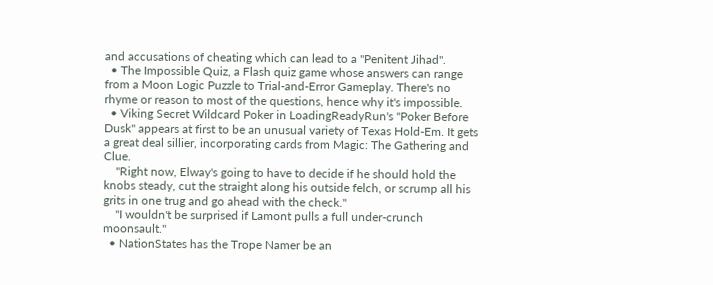and accusations of cheating which can lead to a "Penitent Jihad".
  • The Impossible Quiz, a Flash quiz game whose answers can range from a Moon Logic Puzzle to Trial-and-Error Gameplay. There's no rhyme or reason to most of the questions, hence why it's impossible.
  • Viking Secret Wildcard Poker in LoadingReadyRun's "Poker Before Dusk" appears at first to be an unusual variety of Texas Hold-Em. It gets a great deal sillier, incorporating cards from Magic: The Gathering and Clue.
    "Right now, Elway's going to have to decide if he should hold the knobs steady, cut the straight along his outside felch, or scrump all his grits in one trug and go ahead with the check."
    "I wouldn't be surprised if Lamont pulls a full under-crunch moonsault."
  • NationStates has the Trope Namer be an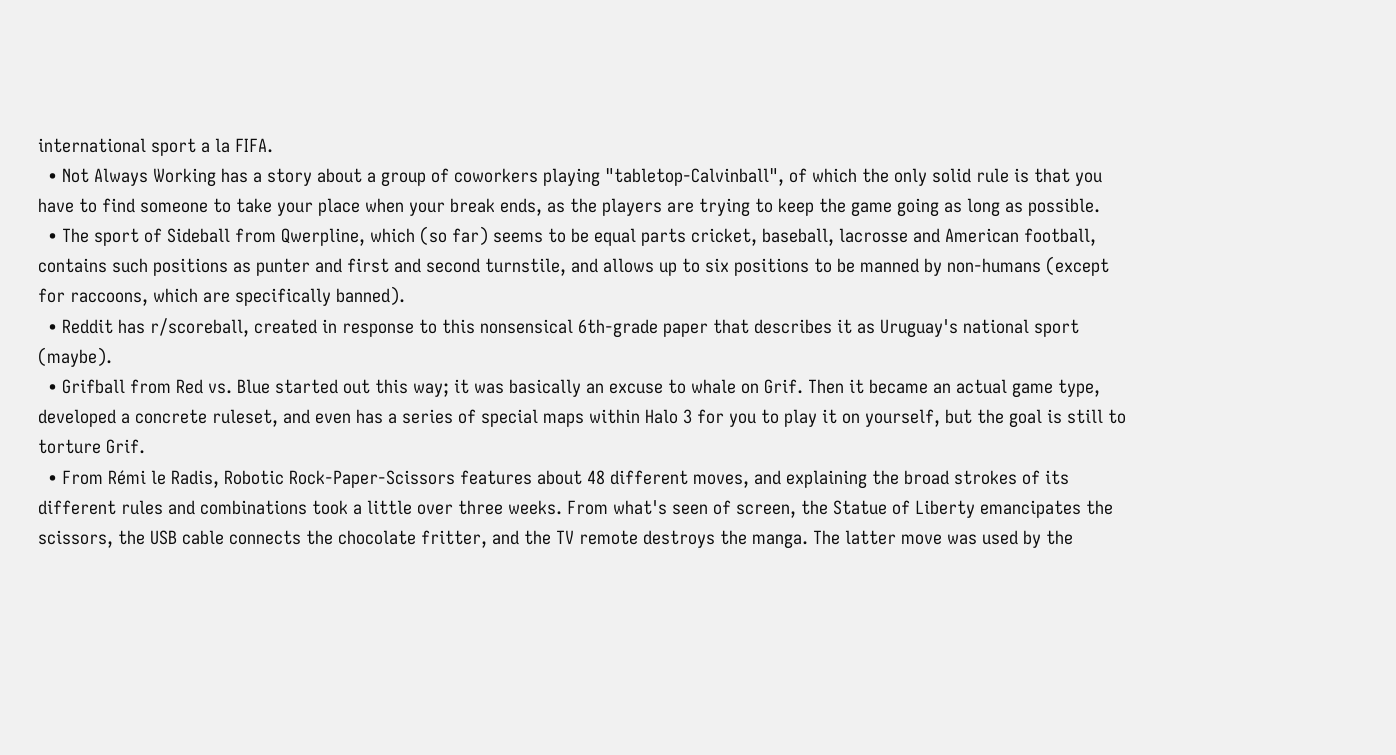international sport a la FIFA.
  • Not Always Working has a story about a group of coworkers playing "tabletop-Calvinball", of which the only solid rule is that you have to find someone to take your place when your break ends, as the players are trying to keep the game going as long as possible.
  • The sport of Sideball from Qwerpline, which (so far) seems to be equal parts cricket, baseball, lacrosse and American football, contains such positions as punter and first and second turnstile, and allows up to six positions to be manned by non-humans (except for raccoons, which are specifically banned).
  • Reddit has r/scoreball, created in response to this nonsensical 6th-grade paper that describes it as Uruguay's national sport (maybe).
  • Grifball from Red vs. Blue started out this way; it was basically an excuse to whale on Grif. Then it became an actual game type, developed a concrete ruleset, and even has a series of special maps within Halo 3 for you to play it on yourself, but the goal is still to torture Grif.
  • From Rémi le Radis, Robotic Rock-Paper-Scissors features about 48 different moves, and explaining the broad strokes of its different rules and combinations took a little over three weeks. From what's seen of screen, the Statue of Liberty emancipates the scissors, the USB cable connects the chocolate fritter, and the TV remote destroys the manga. The latter move was used by the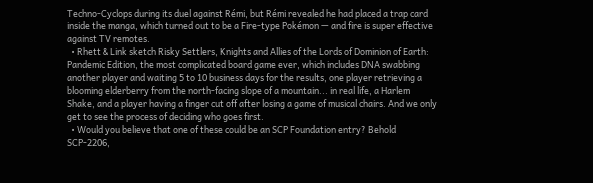Techno-Cyclops during its duel against Rémi, but Rémi revealed he had placed a trap card inside the manga, which turned out to be a Fire-type Pokémon — and fire is super effective against TV remotes.
  • Rhett & Link sketch Risky Settlers, Knights and Allies of the Lords of Dominion of Earth: Pandemic Edition, the most complicated board game ever, which includes DNA swabbing another player and waiting 5 to 10 business days for the results, one player retrieving a blooming elderberry from the north-facing slope of a mountain... in real life, a Harlem Shake, and a player having a finger cut off after losing a game of musical chairs. And we only get to see the process of deciding who goes first.
  • Would you believe that one of these could be an SCP Foundation entry? Behold SCP-2206,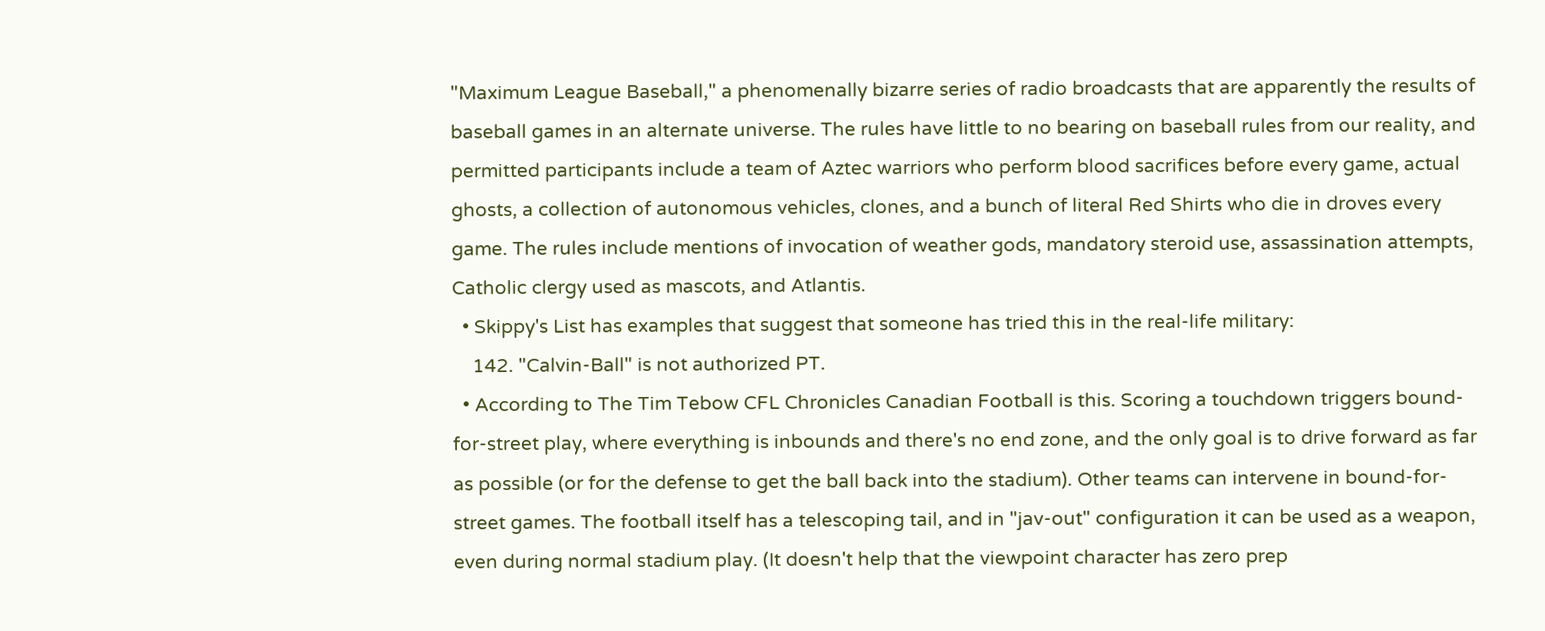"Maximum League Baseball," a phenomenally bizarre series of radio broadcasts that are apparently the results of baseball games in an alternate universe. The rules have little to no bearing on baseball rules from our reality, and permitted participants include a team of Aztec warriors who perform blood sacrifices before every game, actual ghosts, a collection of autonomous vehicles, clones, and a bunch of literal Red Shirts who die in droves every game. The rules include mentions of invocation of weather gods, mandatory steroid use, assassination attempts, Catholic clergy used as mascots, and Atlantis.
  • Skippy's List has examples that suggest that someone has tried this in the real-life military:
    142. "Calvin-Ball" is not authorized PT.
  • According to The Tim Tebow CFL Chronicles Canadian Football is this. Scoring a touchdown triggers bound-for-street play, where everything is inbounds and there's no end zone, and the only goal is to drive forward as far as possible (or for the defense to get the ball back into the stadium). Other teams can intervene in bound-for-street games. The football itself has a telescoping tail, and in "jav-out" configuration it can be used as a weapon, even during normal stadium play. (It doesn't help that the viewpoint character has zero prep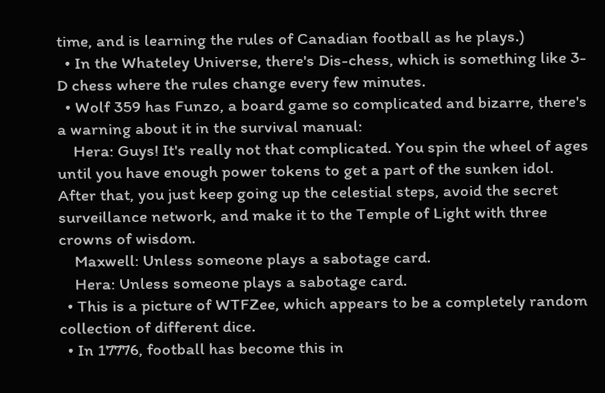time, and is learning the rules of Canadian football as he plays.)
  • In the Whateley Universe, there's Dis-chess, which is something like 3-D chess where the rules change every few minutes.
  • Wolf 359 has Funzo, a board game so complicated and bizarre, there's a warning about it in the survival manual:
    Hera: Guys! It's really not that complicated. You spin the wheel of ages until you have enough power tokens to get a part of the sunken idol. After that, you just keep going up the celestial steps, avoid the secret surveillance network, and make it to the Temple of Light with three crowns of wisdom.
    Maxwell: Unless someone plays a sabotage card.
    Hera: Unless someone plays a sabotage card.
  • This is a picture of WTFZee, which appears to be a completely random collection of different dice.
  • In 17776, football has become this in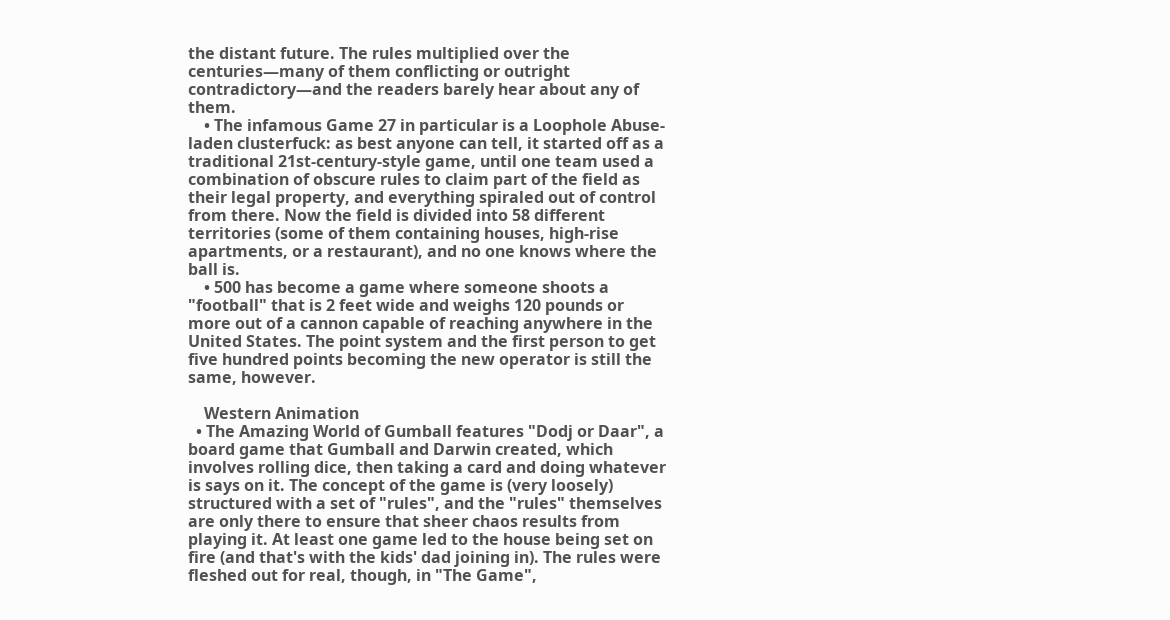the distant future. The rules multiplied over the centuries—many of them conflicting or outright contradictory—and the readers barely hear about any of them.
    • The infamous Game 27 in particular is a Loophole Abuse-laden clusterfuck: as best anyone can tell, it started off as a traditional 21st-century-style game, until one team used a combination of obscure rules to claim part of the field as their legal property, and everything spiraled out of control from there. Now the field is divided into 58 different territories (some of them containing houses, high-rise apartments, or a restaurant), and no one knows where the ball is.
    • 500 has become a game where someone shoots a "football" that is 2 feet wide and weighs 120 pounds or more out of a cannon capable of reaching anywhere in the United States. The point system and the first person to get five hundred points becoming the new operator is still the same, however.

    Western Animation
  • The Amazing World of Gumball features "Dodj or Daar", a board game that Gumball and Darwin created, which involves rolling dice, then taking a card and doing whatever is says on it. The concept of the game is (very loosely) structured with a set of "rules", and the "rules" themselves are only there to ensure that sheer chaos results from playing it. At least one game led to the house being set on fire (and that's with the kids' dad joining in). The rules were fleshed out for real, though, in "The Game",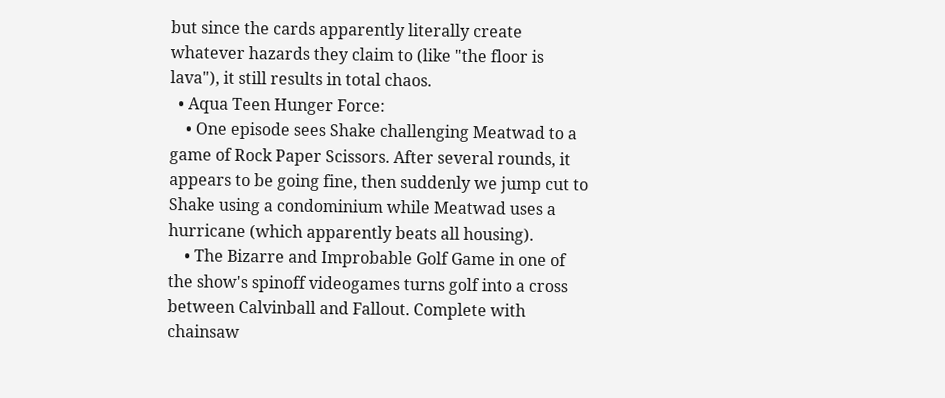but since the cards apparently literally create whatever hazards they claim to (like "the floor is lava"), it still results in total chaos.
  • Aqua Teen Hunger Force:
    • One episode sees Shake challenging Meatwad to a game of Rock Paper Scissors. After several rounds, it appears to be going fine, then suddenly we jump cut to Shake using a condominium while Meatwad uses a hurricane (which apparently beats all housing).
    • The Bizarre and Improbable Golf Game in one of the show's spinoff videogames turns golf into a cross between Calvinball and Fallout. Complete with chainsaw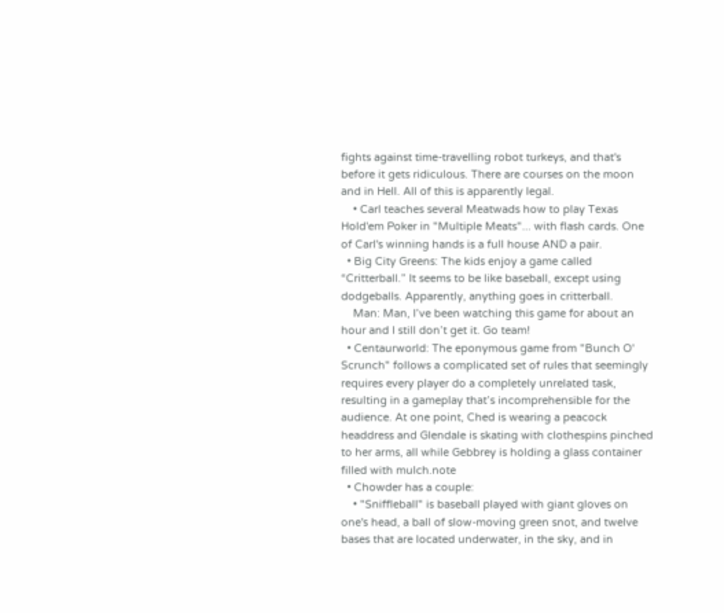fights against time-travelling robot turkeys, and that's before it gets ridiculous. There are courses on the moon and in Hell. All of this is apparently legal.
    • Carl teaches several Meatwads how to play Texas Hold'em Poker in "Multiple Meats"... with flash cards. One of Carl's winning hands is a full house AND a pair.
  • Big City Greens: The kids enjoy a game called “Critterball.” It seems to be like baseball, except using dodgeballs. Apparently, anything goes in critterball.
    Man: Man, I’ve been watching this game for about an hour and I still don’t get it. Go team!
  • Centaurworld: The eponymous game from "Bunch O' Scrunch" follows a complicated set of rules that seemingly requires every player do a completely unrelated task, resulting in a gameplay that’s incomprehensible for the audience. At one point, Ched is wearing a peacock headdress and Glendale is skating with clothespins pinched to her arms, all while Gebbrey is holding a glass container filled with mulch.note
  • Chowder has a couple:
    • "Sniffleball" is baseball played with giant gloves on one's head, a ball of slow-moving green snot, and twelve bases that are located underwater, in the sky, and in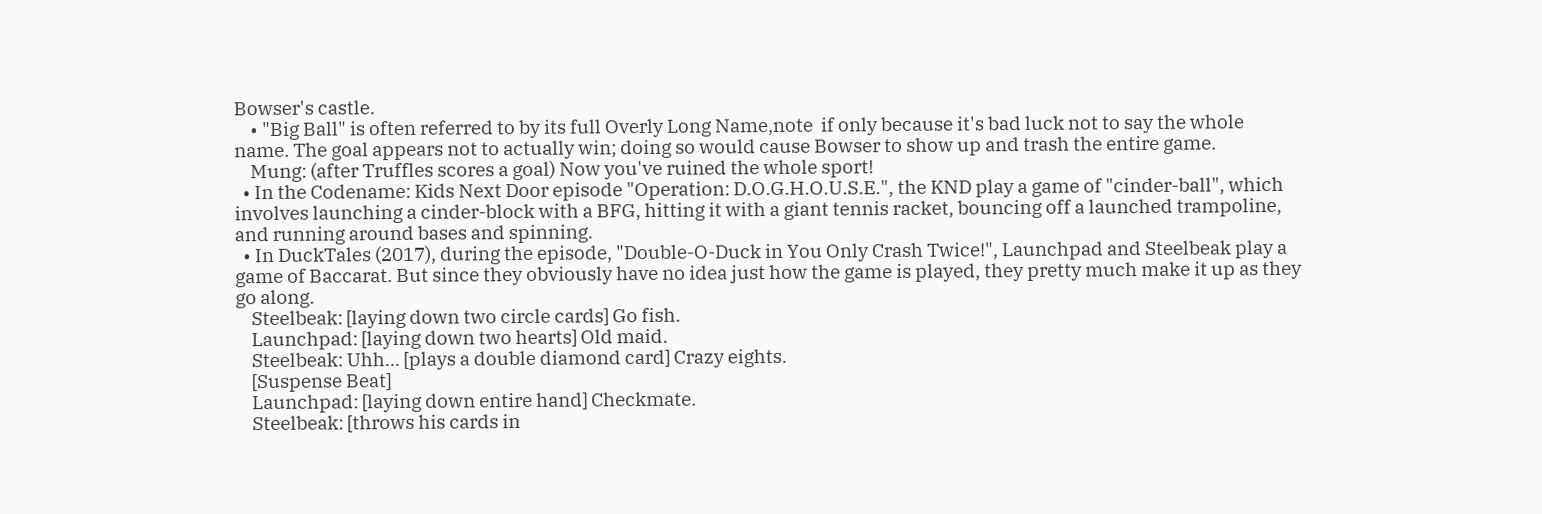Bowser's castle.
    • "Big Ball" is often referred to by its full Overly Long Name,note  if only because it's bad luck not to say the whole name. The goal appears not to actually win; doing so would cause Bowser to show up and trash the entire game.
    Mung: (after Truffles scores a goal) Now you've ruined the whole sport!
  • In the Codename: Kids Next Door episode "Operation: D.O.G.H.O.U.S.E.", the KND play a game of "cinder-ball", which involves launching a cinder-block with a BFG, hitting it with a giant tennis racket, bouncing off a launched trampoline, and running around bases and spinning.
  • In DuckTales (2017), during the episode, "Double-O-Duck in You Only Crash Twice!", Launchpad and Steelbeak play a game of Baccarat. But since they obviously have no idea just how the game is played, they pretty much make it up as they go along.
    Steelbeak: [laying down two circle cards] Go fish.
    Launchpad: [laying down two hearts] Old maid.
    Steelbeak: Uhh... [plays a double diamond card] Crazy eights.
    [Suspense Beat]
    Launchpad: [laying down entire hand] Checkmate.
    Steelbeak: [throws his cards in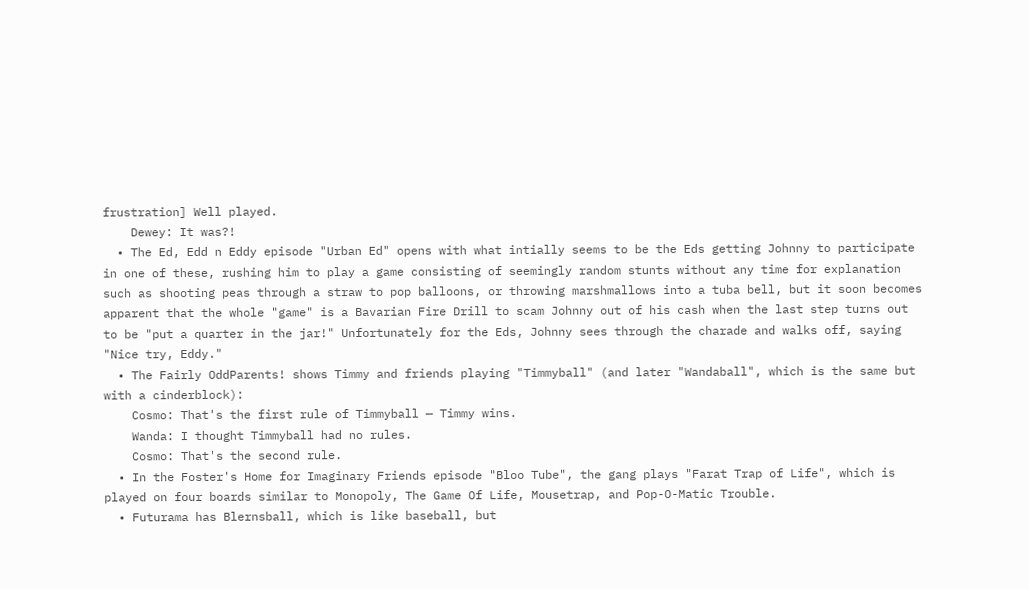frustration] Well played.
    Dewey: It was?!
  • The Ed, Edd n Eddy episode "Urban Ed" opens with what intially seems to be the Eds getting Johnny to participate in one of these, rushing him to play a game consisting of seemingly random stunts without any time for explanation such as shooting peas through a straw to pop balloons, or throwing marshmallows into a tuba bell, but it soon becomes apparent that the whole "game" is a Bavarian Fire Drill to scam Johnny out of his cash when the last step turns out to be "put a quarter in the jar!" Unfortunately for the Eds, Johnny sees through the charade and walks off, saying "Nice try, Eddy."
  • The Fairly OddParents! shows Timmy and friends playing "Timmyball" (and later "Wandaball", which is the same but with a cinderblock):
    Cosmo: That's the first rule of Timmyball — Timmy wins.
    Wanda: I thought Timmyball had no rules.
    Cosmo: That's the second rule.
  • In the Foster's Home for Imaginary Friends episode "Bloo Tube", the gang plays "Farat Trap of Life", which is played on four boards similar to Monopoly, The Game Of Life, Mousetrap, and Pop-O-Matic Trouble.
  • Futurama has Blernsball, which is like baseball, but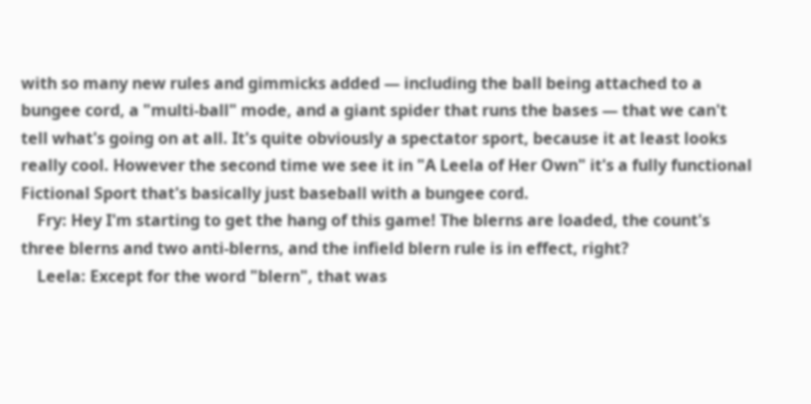with so many new rules and gimmicks added — including the ball being attached to a bungee cord, a "multi-ball" mode, and a giant spider that runs the bases — that we can't tell what's going on at all. It's quite obviously a spectator sport, because it at least looks really cool. However the second time we see it in "A Leela of Her Own" it's a fully functional Fictional Sport that's basically just baseball with a bungee cord.
    Fry: Hey I'm starting to get the hang of this game! The blerns are loaded, the count's three blerns and two anti-blerns, and the infield blern rule is in effect, right?
    Leela: Except for the word "blern", that was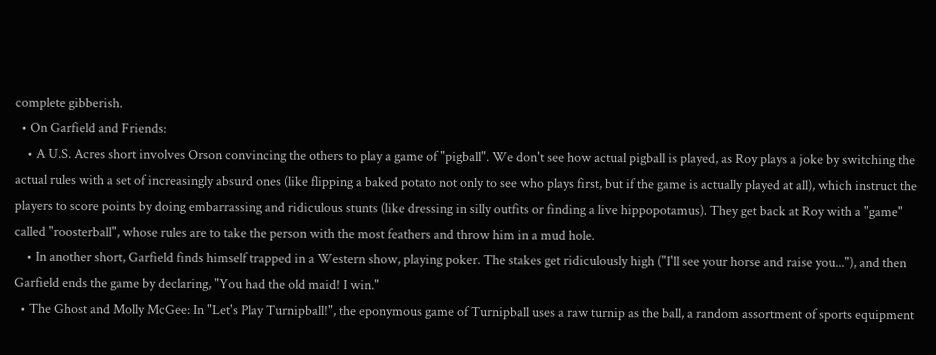complete gibberish.
  • On Garfield and Friends:
    • A U.S. Acres short involves Orson convincing the others to play a game of "pigball". We don't see how actual pigball is played, as Roy plays a joke by switching the actual rules with a set of increasingly absurd ones (like flipping a baked potato not only to see who plays first, but if the game is actually played at all), which instruct the players to score points by doing embarrassing and ridiculous stunts (like dressing in silly outfits or finding a live hippopotamus). They get back at Roy with a "game" called "roosterball", whose rules are to take the person with the most feathers and throw him in a mud hole.
    • In another short, Garfield finds himself trapped in a Western show, playing poker. The stakes get ridiculously high ("I'll see your horse and raise you..."), and then Garfield ends the game by declaring, "You had the old maid! I win."
  • The Ghost and Molly McGee: In "Let's Play Turnipball!", the eponymous game of Turnipball uses a raw turnip as the ball, a random assortment of sports equipment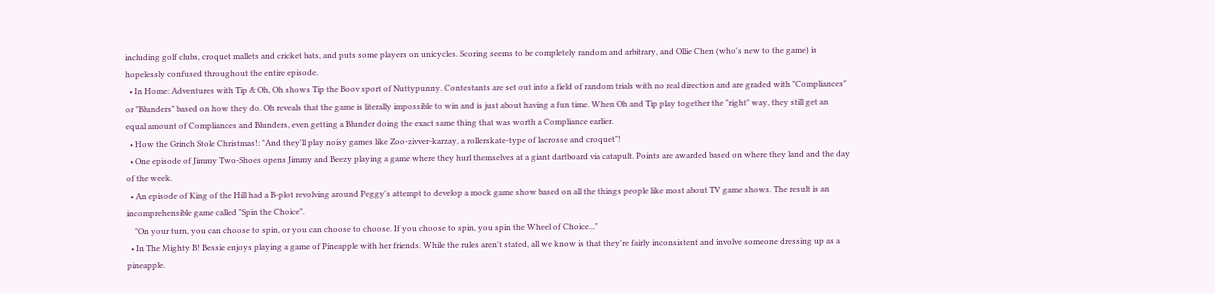including golf clubs, croquet mallets and cricket bats, and puts some players on unicycles. Scoring seems to be completely random and arbitrary, and Ollie Chen (who's new to the game) is hopelessly confused throughout the entire episode.
  • In Home: Adventures with Tip & Oh, Oh shows Tip the Boov sport of Nuttypunny. Contestants are set out into a field of random trials with no real direction and are graded with "Compliances" or "Blunders" based on how they do. Oh reveals that the game is literally impossible to win and is just about having a fun time. When Oh and Tip play together the "right" way, they still get an equal amount of Compliances and Blunders, even getting a Blunder doing the exact same thing that was worth a Compliance earlier.
  • How the Grinch Stole Christmas!: "And they'll play noisy games like Zoo-zivver-karzay, a rollerskate-type of lacrosse and croquet"!
  • One episode of Jimmy Two-Shoes opens Jimmy and Beezy playing a game where they hurl themselves at a giant dartboard via catapult. Points are awarded based on where they land and the day of the week.
  • An episode of King of the Hill had a B-plot revolving around Peggy's attempt to develop a mock game show based on all the things people like most about TV game shows. The result is an incomprehensible game called "Spin the Choice".
    "On your turn, you can choose to spin, or you can choose to choose. If you choose to spin, you spin the Wheel of Choice..."
  • In The Mighty B! Bessie enjoys playing a game of Pineapple with her friends. While the rules aren't stated, all we know is that they're fairly inconsistent and involve someone dressing up as a pineapple.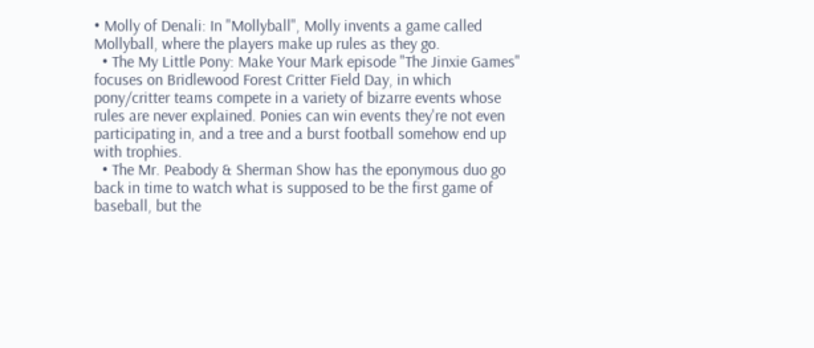• Molly of Denali: In "Mollyball", Molly invents a game called Mollyball, where the players make up rules as they go.
  • The My Little Pony: Make Your Mark episode "The Jinxie Games" focuses on Bridlewood Forest Critter Field Day, in which pony/critter teams compete in a variety of bizarre events whose rules are never explained. Ponies can win events they're not even participating in, and a tree and a burst football somehow end up with trophies.
  • The Mr. Peabody & Sherman Show has the eponymous duo go back in time to watch what is supposed to be the first game of baseball, but the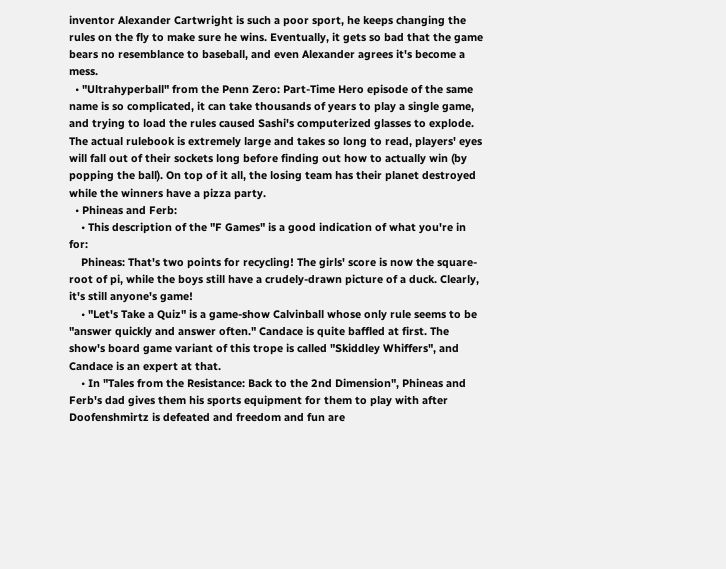inventor Alexander Cartwright is such a poor sport, he keeps changing the rules on the fly to make sure he wins. Eventually, it gets so bad that the game bears no resemblance to baseball, and even Alexander agrees it's become a mess.
  • "Ultrahyperball" from the Penn Zero: Part-Time Hero episode of the same name is so complicated, it can take thousands of years to play a single game, and trying to load the rules caused Sashi's computerized glasses to explode. The actual rulebook is extremely large and takes so long to read, players' eyes will fall out of their sockets long before finding out how to actually win (by popping the ball). On top of it all, the losing team has their planet destroyed while the winners have a pizza party.
  • Phineas and Ferb:
    • This description of the "F Games" is a good indication of what you're in for:
    Phineas: That's two points for recycling! The girls' score is now the square-root of pi, while the boys still have a crudely-drawn picture of a duck. Clearly, it's still anyone's game!
    • "Let's Take a Quiz" is a game-show Calvinball whose only rule seems to be "answer quickly and answer often." Candace is quite baffled at first. The show's board game variant of this trope is called "Skiddley Whiffers", and Candace is an expert at that.
    • In "Tales from the Resistance: Back to the 2nd Dimension", Phineas and Ferb's dad gives them his sports equipment for them to play with after Doofenshmirtz is defeated and freedom and fun are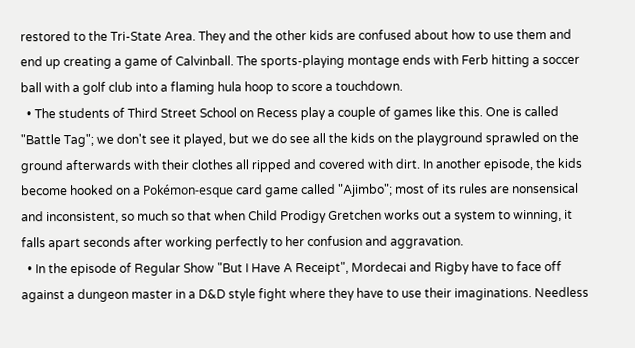restored to the Tri-State Area. They and the other kids are confused about how to use them and end up creating a game of Calvinball. The sports-playing montage ends with Ferb hitting a soccer ball with a golf club into a flaming hula hoop to score a touchdown.
  • The students of Third Street School on Recess play a couple of games like this. One is called "Battle Tag"; we don't see it played, but we do see all the kids on the playground sprawled on the ground afterwards with their clothes all ripped and covered with dirt. In another episode, the kids become hooked on a Pokémon-esque card game called "Ajimbo"; most of its rules are nonsensical and inconsistent, so much so that when Child Prodigy Gretchen works out a system to winning, it falls apart seconds after working perfectly to her confusion and aggravation.
  • In the episode of Regular Show "But I Have A Receipt", Mordecai and Rigby have to face off against a dungeon master in a D&D style fight where they have to use their imaginations. Needless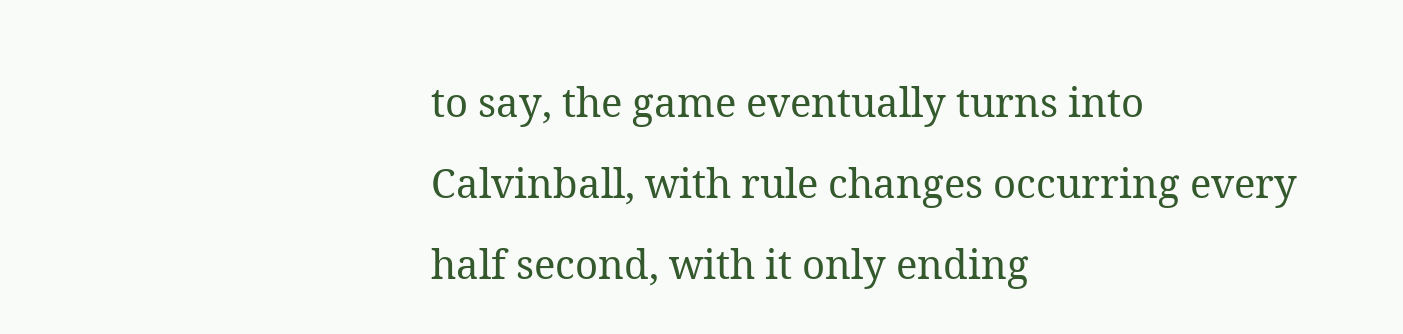to say, the game eventually turns into Calvinball, with rule changes occurring every half second, with it only ending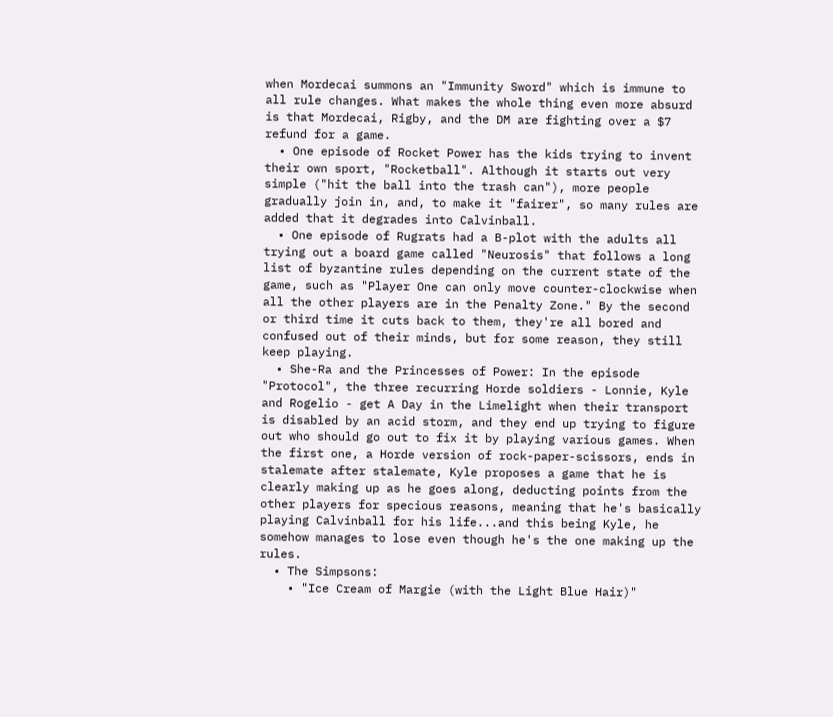when Mordecai summons an "Immunity Sword" which is immune to all rule changes. What makes the whole thing even more absurd is that Mordecai, Rigby, and the DM are fighting over a $7 refund for a game.
  • One episode of Rocket Power has the kids trying to invent their own sport, "Rocketball". Although it starts out very simple ("hit the ball into the trash can"), more people gradually join in, and, to make it "fairer", so many rules are added that it degrades into Calvinball.
  • One episode of Rugrats had a B-plot with the adults all trying out a board game called "Neurosis" that follows a long list of byzantine rules depending on the current state of the game, such as "Player One can only move counter-clockwise when all the other players are in the Penalty Zone." By the second or third time it cuts back to them, they're all bored and confused out of their minds, but for some reason, they still keep playing.
  • She-Ra and the Princesses of Power: In the episode "Protocol", the three recurring Horde soldiers - Lonnie, Kyle and Rogelio - get A Day in the Limelight when their transport is disabled by an acid storm, and they end up trying to figure out who should go out to fix it by playing various games. When the first one, a Horde version of rock-paper-scissors, ends in stalemate after stalemate, Kyle proposes a game that he is clearly making up as he goes along, deducting points from the other players for specious reasons, meaning that he's basically playing Calvinball for his life...and this being Kyle, he somehow manages to lose even though he's the one making up the rules.
  • The Simpsons:
    • "Ice Cream of Margie (with the Light Blue Hair)"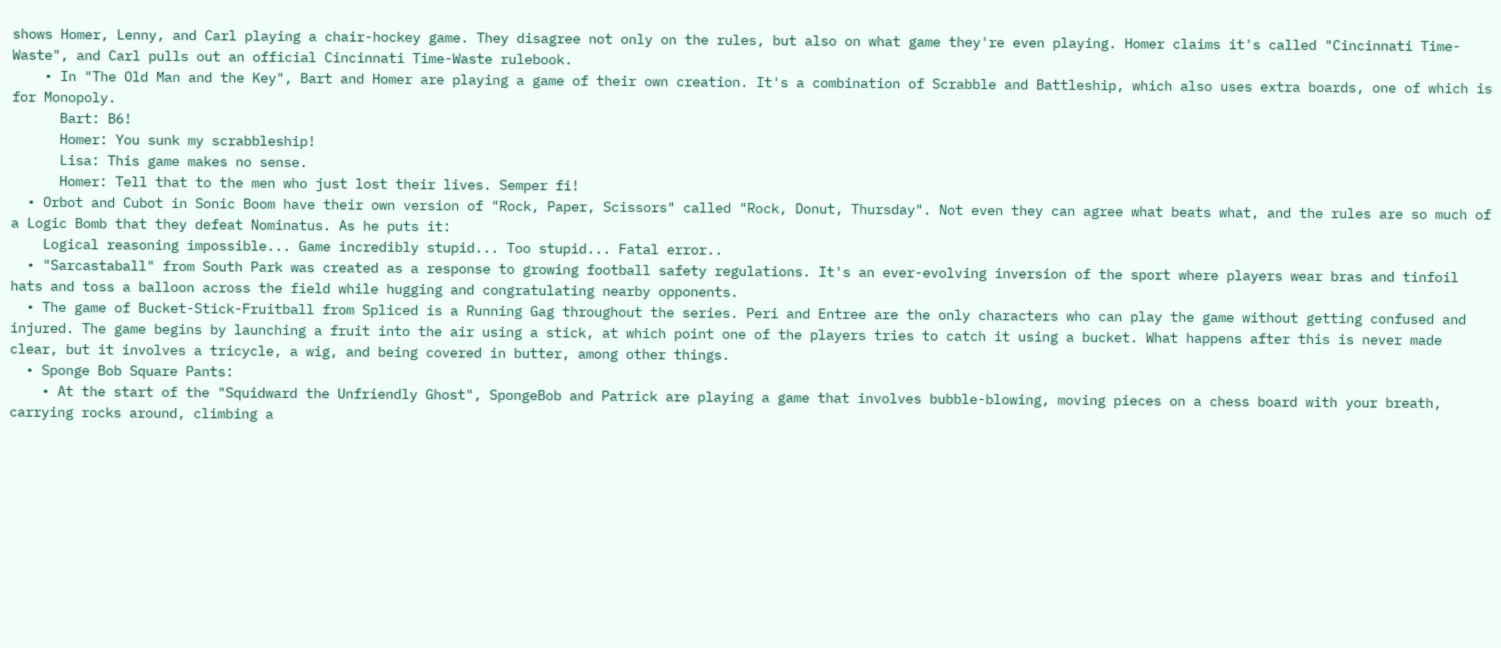shows Homer, Lenny, and Carl playing a chair-hockey game. They disagree not only on the rules, but also on what game they're even playing. Homer claims it's called "Cincinnati Time-Waste", and Carl pulls out an official Cincinnati Time-Waste rulebook.
    • In "The Old Man and the Key", Bart and Homer are playing a game of their own creation. It's a combination of Scrabble and Battleship, which also uses extra boards, one of which is for Monopoly.
      Bart: B6!
      Homer: You sunk my scrabbleship!
      Lisa: This game makes no sense.
      Homer: Tell that to the men who just lost their lives. Semper fi!
  • Orbot and Cubot in Sonic Boom have their own version of "Rock, Paper, Scissors" called "Rock, Donut, Thursday". Not even they can agree what beats what, and the rules are so much of a Logic Bomb that they defeat Nominatus. As he puts it:
    Logical reasoning impossible... Game incredibly stupid... Too stupid... Fatal error..
  • "Sarcastaball" from South Park was created as a response to growing football safety regulations. It's an ever-evolving inversion of the sport where players wear bras and tinfoil hats and toss a balloon across the field while hugging and congratulating nearby opponents.
  • The game of Bucket-Stick-Fruitball from Spliced is a Running Gag throughout the series. Peri and Entree are the only characters who can play the game without getting confused and injured. The game begins by launching a fruit into the air using a stick, at which point one of the players tries to catch it using a bucket. What happens after this is never made clear, but it involves a tricycle, a wig, and being covered in butter, among other things.
  • Sponge Bob Square Pants:
    • At the start of the "Squidward the Unfriendly Ghost", SpongeBob and Patrick are playing a game that involves bubble-blowing, moving pieces on a chess board with your breath, carrying rocks around, climbing a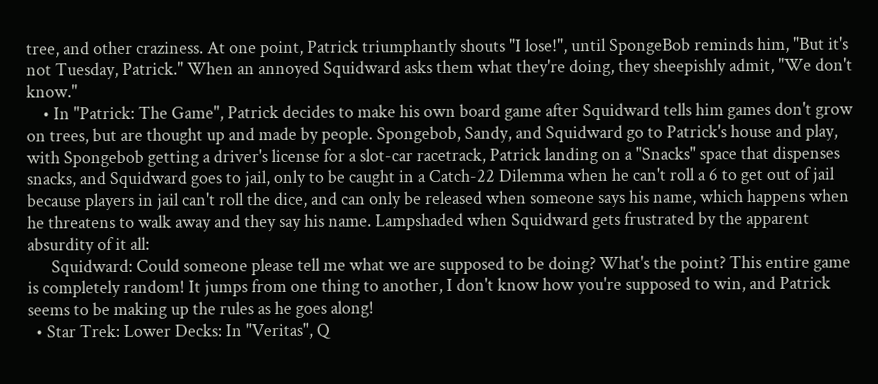tree, and other craziness. At one point, Patrick triumphantly shouts "I lose!", until SpongeBob reminds him, "But it's not Tuesday, Patrick." When an annoyed Squidward asks them what they're doing, they sheepishly admit, "We don't know."
    • In "Patrick: The Game", Patrick decides to make his own board game after Squidward tells him games don't grow on trees, but are thought up and made by people. Spongebob, Sandy, and Squidward go to Patrick's house and play, with Spongebob getting a driver's license for a slot-car racetrack, Patrick landing on a "Snacks" space that dispenses snacks, and Squidward goes to jail, only to be caught in a Catch-22 Dilemma when he can't roll a 6 to get out of jail because players in jail can't roll the dice, and can only be released when someone says his name, which happens when he threatens to walk away and they say his name. Lampshaded when Squidward gets frustrated by the apparent absurdity of it all:
      Squidward: Could someone please tell me what we are supposed to be doing? What's the point? This entire game is completely random! It jumps from one thing to another, I don't know how you're supposed to win, and Patrick seems to be making up the rules as he goes along!
  • Star Trek: Lower Decks: In "Veritas", Q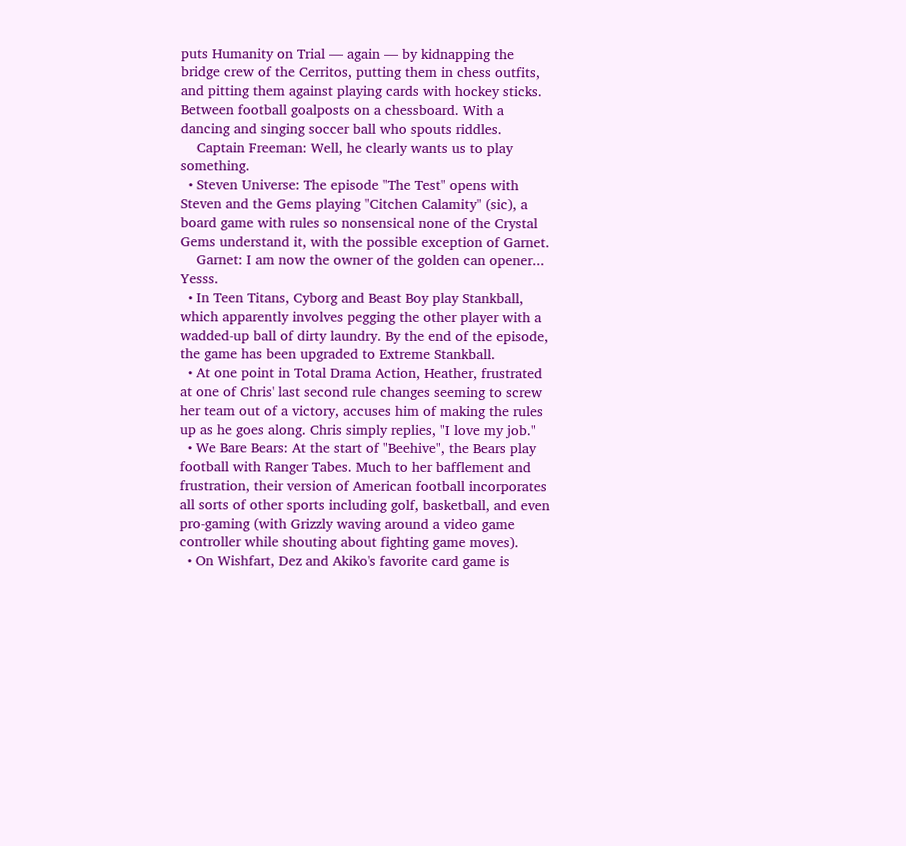puts Humanity on Trial — again — by kidnapping the bridge crew of the Cerritos, putting them in chess outfits, and pitting them against playing cards with hockey sticks. Between football goalposts on a chessboard. With a dancing and singing soccer ball who spouts riddles.
    Captain Freeman: Well, he clearly wants us to play something.
  • Steven Universe: The episode "The Test" opens with Steven and the Gems playing "Citchen Calamity" (sic), a board game with rules so nonsensical none of the Crystal Gems understand it, with the possible exception of Garnet.
    Garnet: I am now the owner of the golden can opener... Yesss.
  • In Teen Titans, Cyborg and Beast Boy play Stankball, which apparently involves pegging the other player with a wadded-up ball of dirty laundry. By the end of the episode, the game has been upgraded to Extreme Stankball.
  • At one point in Total Drama Action, Heather, frustrated at one of Chris' last second rule changes seeming to screw her team out of a victory, accuses him of making the rules up as he goes along. Chris simply replies, "I love my job."
  • We Bare Bears: At the start of "Beehive", the Bears play football with Ranger Tabes. Much to her bafflement and frustration, their version of American football incorporates all sorts of other sports including golf, basketball, and even pro-gaming (with Grizzly waving around a video game controller while shouting about fighting game moves).
  • On Wishfart, Dez and Akiko's favorite card game is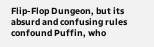Flip-Flop Dungeon, but its absurd and confusing rules confound Puffin, who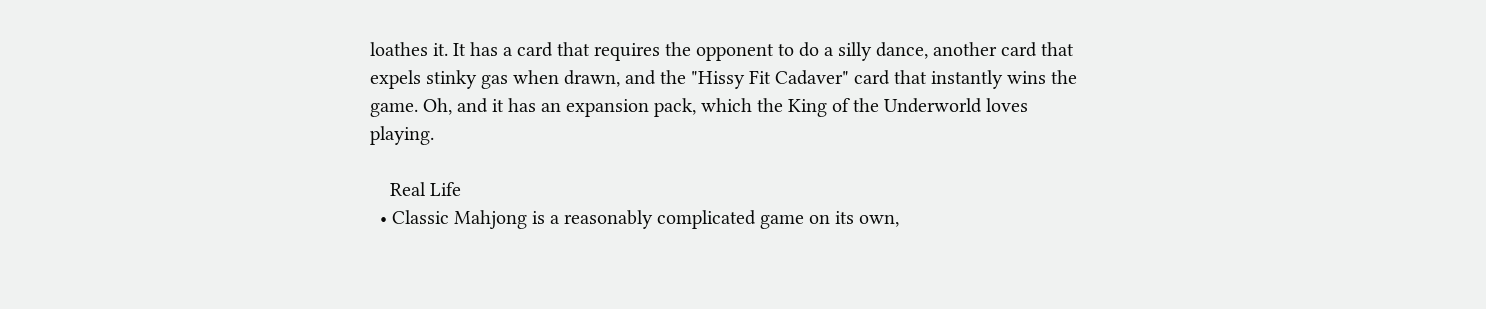loathes it. It has a card that requires the opponent to do a silly dance, another card that expels stinky gas when drawn, and the "Hissy Fit Cadaver" card that instantly wins the game. Oh, and it has an expansion pack, which the King of the Underworld loves playing.

    Real Life
  • Classic Mahjong is a reasonably complicated game on its own,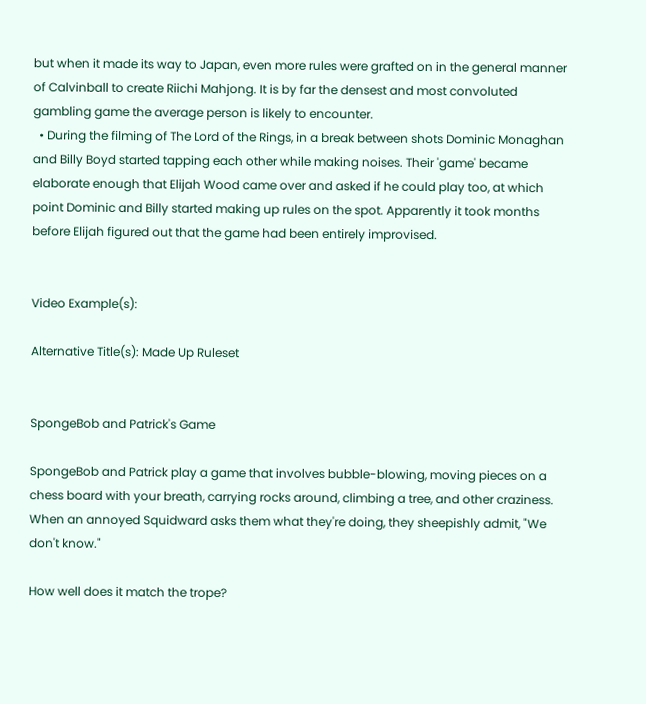but when it made its way to Japan, even more rules were grafted on in the general manner of Calvinball to create Riichi Mahjong. It is by far the densest and most convoluted gambling game the average person is likely to encounter.
  • During the filming of The Lord of the Rings, in a break between shots Dominic Monaghan and Billy Boyd started tapping each other while making noises. Their 'game' became elaborate enough that Elijah Wood came over and asked if he could play too, at which point Dominic and Billy started making up rules on the spot. Apparently it took months before Elijah figured out that the game had been entirely improvised.


Video Example(s):

Alternative Title(s): Made Up Ruleset


SpongeBob and Patrick's Game

SpongeBob and Patrick play a game that involves bubble-blowing, moving pieces on a chess board with your breath, carrying rocks around, climbing a tree, and other craziness. When an annoyed Squidward asks them what they're doing, they sheepishly admit, "We don't know."

How well does it match the trope?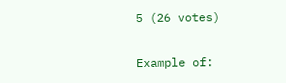5 (26 votes)

Example of: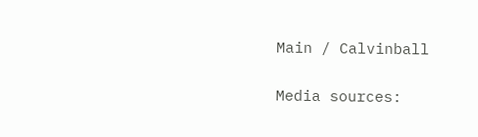Main / Calvinball

Media sources: